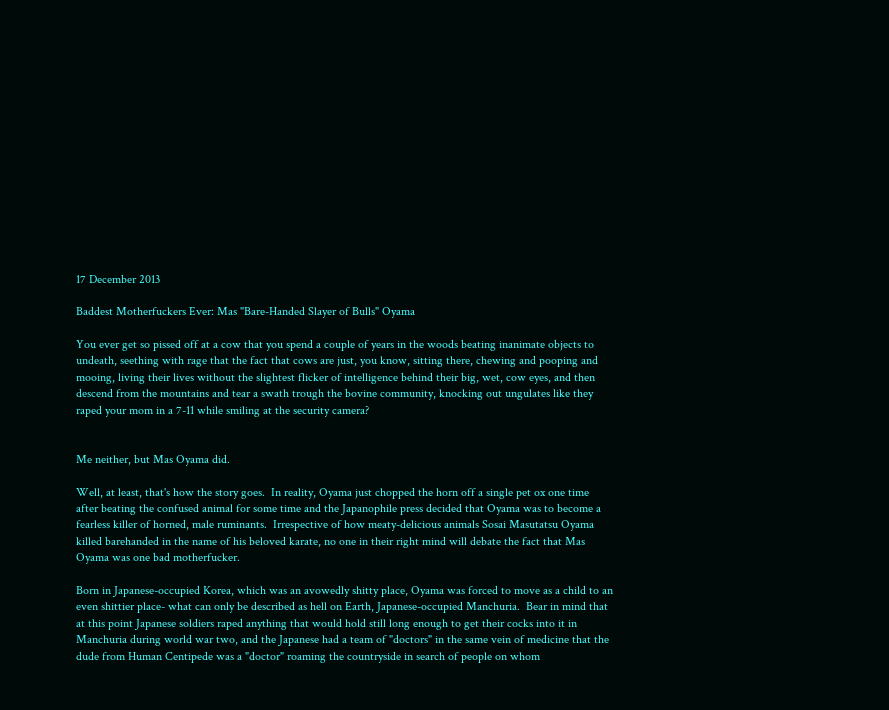17 December 2013

Baddest Motherfuckers Ever: Mas "Bare-Handed Slayer of Bulls" Oyama

You ever get so pissed off at a cow that you spend a couple of years in the woods beating inanimate objects to undeath, seething with rage that the fact that cows are just, you know, sitting there, chewing and pooping and mooing, living their lives without the slightest flicker of intelligence behind their big, wet, cow eyes, and then descend from the mountains and tear a swath trough the bovine community, knocking out ungulates like they raped your mom in a 7-11 while smiling at the security camera?


Me neither, but Mas Oyama did.

Well, at least, that's how the story goes.  In reality, Oyama just chopped the horn off a single pet ox one time after beating the confused animal for some time and the Japanophile press decided that Oyama was to become a fearless killer of horned, male ruminants.  Irrespective of how meaty-delicious animals Sosai Masutatsu Oyama killed barehanded in the name of his beloved karate, no one in their right mind will debate the fact that Mas Oyama was one bad motherfucker.

Born in Japanese-occupied Korea, which was an avowedly shitty place, Oyama was forced to move as a child to an even shittier place- what can only be described as hell on Earth, Japanese-occupied Manchuria.  Bear in mind that at this point Japanese soldiers raped anything that would hold still long enough to get their cocks into it in Manchuria during world war two, and the Japanese had a team of "doctors" in the same vein of medicine that the dude from Human Centipede was a "doctor" roaming the countryside in search of people on whom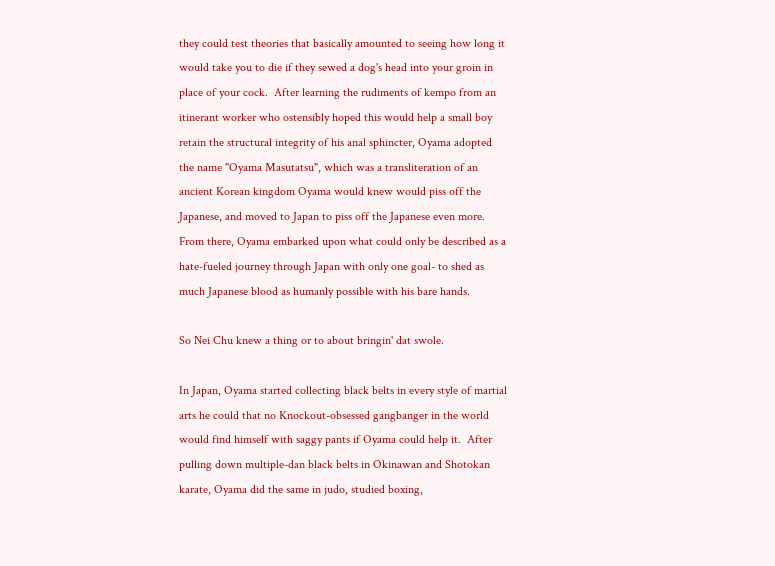they could test theories that basically amounted to seeing how long it would take you to die if they sewed a dog's head into your groin in place of your cock.  After learning the rudiments of kempo from an itinerant worker who ostensibly hoped this would help a small boy retain the structural integrity of his anal sphincter, Oyama adopted the name "Oyama Masutatsu", which was a transliteration of an ancient Korean kingdom Oyama would knew would piss off the Japanese, and moved to Japan to piss off the Japanese even more.  From there, Oyama embarked upon what could only be described as a hate-fueled journey through Japan with only one goal- to shed as much Japanese blood as humanly possible with his bare hands.

So Nei Chu knew a thing or to about bringin' dat swole.

In Japan, Oyama started collecting black belts in every style of martial arts he could that no Knockout-obsessed gangbanger in the world would find himself with saggy pants if Oyama could help it.  After pulling down multiple-dan black belts in Okinawan and Shotokan karate, Oyama did the same in judo, studied boxing,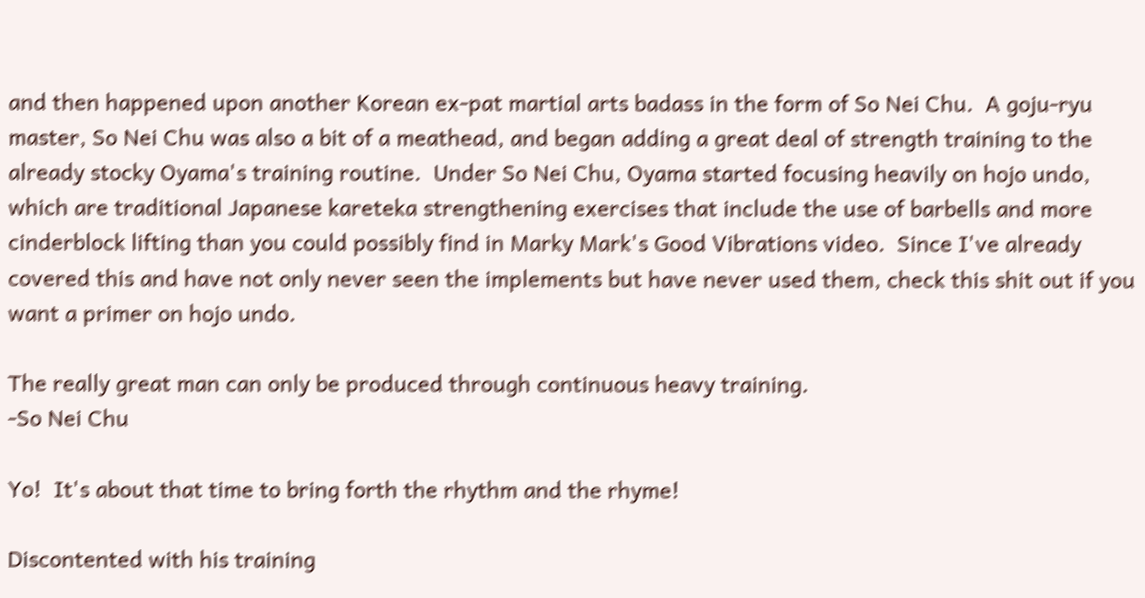and then happened upon another Korean ex-pat martial arts badass in the form of So Nei Chu.  A goju-ryu master, So Nei Chu was also a bit of a meathead, and began adding a great deal of strength training to the already stocky Oyama's training routine.  Under So Nei Chu, Oyama started focusing heavily on hojo undo, which are traditional Japanese kareteka strengthening exercises that include the use of barbells and more cinderblock lifting than you could possibly find in Marky Mark's Good Vibrations video.  Since I've already covered this and have not only never seen the implements but have never used them, check this shit out if you want a primer on hojo undo.

The really great man can only be produced through continuous heavy training.
-So Nei Chu

Yo!  It's about that time to bring forth the rhythm and the rhyme!

Discontented with his training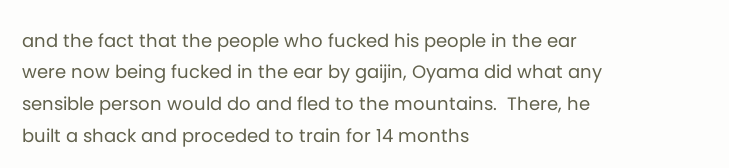and the fact that the people who fucked his people in the ear were now being fucked in the ear by gaijin, Oyama did what any sensible person would do and fled to the mountains.  There, he built a shack and proceded to train for 14 months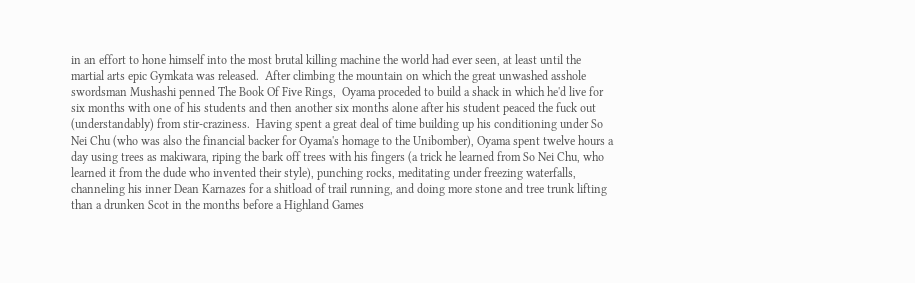in an effort to hone himself into the most brutal killing machine the world had ever seen, at least until the martial arts epic Gymkata was released.  After climbing the mountain on which the great unwashed asshole swordsman Mushashi penned The Book Of Five Rings,  Oyama proceded to build a shack in which he'd live for six months with one of his students and then another six months alone after his student peaced the fuck out (understandably) from stir-craziness.  Having spent a great deal of time building up his conditioning under So Nei Chu (who was also the financial backer for Oyama's homage to the Unibomber), Oyama spent twelve hours a day using trees as makiwara, riping the bark off trees with his fingers (a trick he learned from So Nei Chu, who learned it from the dude who invented their style), punching rocks, meditating under freezing waterfalls, channeling his inner Dean Karnazes for a shitload of trail running, and doing more stone and tree trunk lifting than a drunken Scot in the months before a Highland Games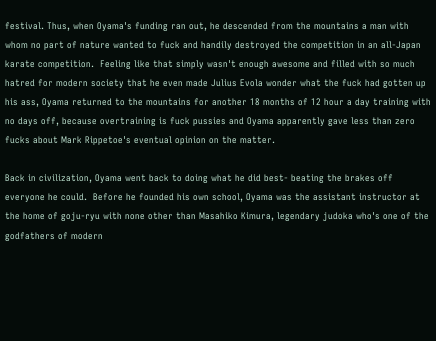festival. Thus, when Oyama's funding ran out, he descended from the mountains a man with whom no part of nature wanted to fuck and handily destroyed the competition in an all-Japan karate competition.  Feeling like that simply wasn't enough awesome and filled with so much hatred for modern society that he even made Julius Evola wonder what the fuck had gotten up his ass, Oyama returned to the mountains for another 18 months of 12 hour a day training with no days off, because overtraining is fuck pussies and Oyama apparently gave less than zero fucks about Mark Rippetoe's eventual opinion on the matter.

Back in civilization, Oyama went back to doing what he did best- beating the brakes off everyone he could.  Before he founded his own school, Oyama was the assistant instructor at the home of goju-ryu with none other than Masahiko Kimura, legendary judoka who's one of the godfathers of modern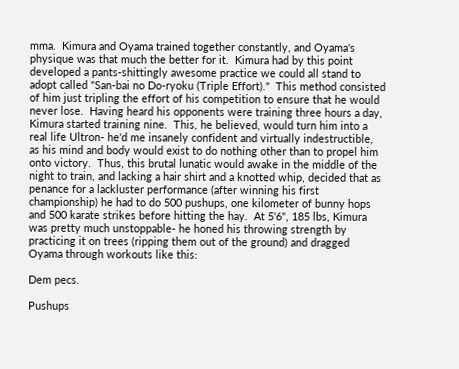mma.  Kimura and Oyama trained together constantly, and Oyama's physique was that much the better for it.  Kimura had by this point developed a pants-shittingly awesome practice we could all stand to adopt called "San-bai no Do-ryoku (Triple Effort)."  This method consisted of him just tripling the effort of his competition to ensure that he would never lose.  Having heard his opponents were training three hours a day, Kimura started training nine.  This, he believed, would turn him into a real life Ultron- he'd me insanely confident and virtually indestructible, as his mind and body would exist to do nothing other than to propel him onto victory.  Thus, this brutal lunatic would awake in the middle of the night to train, and lacking a hair shirt and a knotted whip, decided that as penance for a lackluster performance (after winning his first championship) he had to do 500 pushups, one kilometer of bunny hops and 500 karate strikes before hitting the hay.  At 5'6", 185 lbs, Kimura was pretty much unstoppable- he honed his throwing strength by practicing it on trees (ripping them out of the ground) and dragged Oyama through workouts like this:

Dem pecs.

Pushups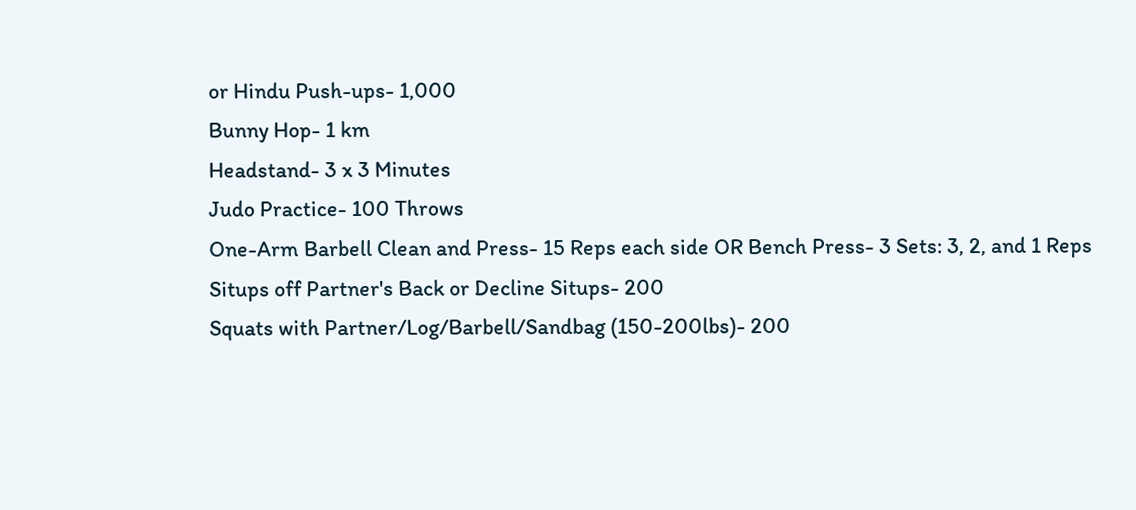or Hindu Push-ups- 1,000
Bunny Hop- 1 km
Headstand- 3 x 3 Minutes
Judo Practice- 100 Throws
One-Arm Barbell Clean and Press- 15 Reps each side OR Bench Press- 3 Sets: 3, 2, and 1 Reps
Situps off Partner's Back or Decline Situps- 200
Squats with Partner/Log/Barbell/Sandbag (150-200lbs)- 200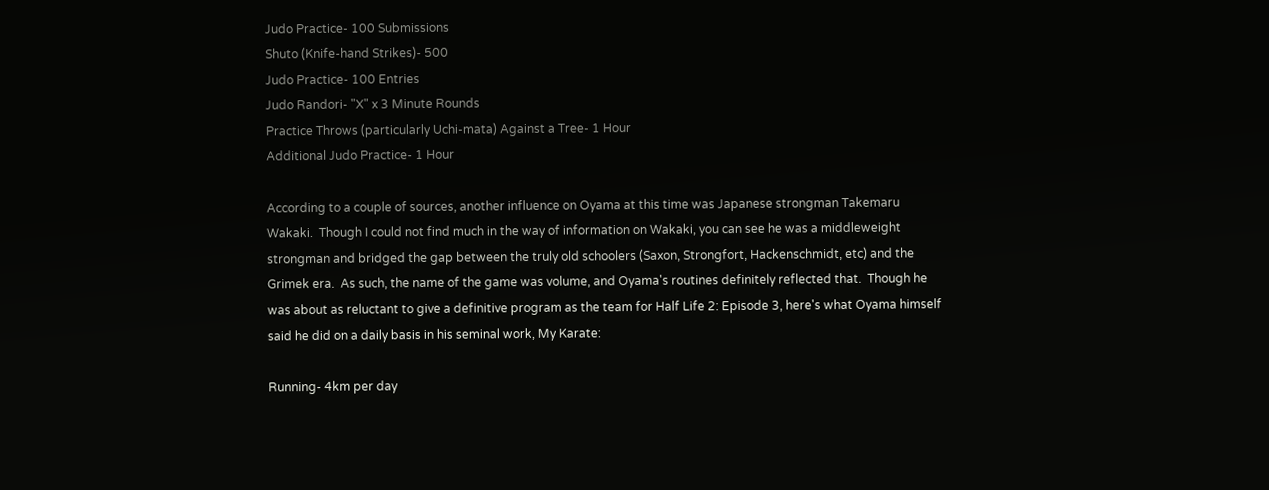Judo Practice- 100 Submissions
Shuto (Knife-hand Strikes)- 500
Judo Practice- 100 Entries
Judo Randori- "X" x 3 Minute Rounds
Practice Throws (particularly Uchi-mata) Against a Tree- 1 Hour
Additional Judo Practice- 1 Hour

According to a couple of sources, another influence on Oyama at this time was Japanese strongman Takemaru Wakaki.  Though I could not find much in the way of information on Wakaki, you can see he was a middleweight strongman and bridged the gap between the truly old schoolers (Saxon, Strongfort, Hackenschmidt, etc) and the Grimek era.  As such, the name of the game was volume, and Oyama's routines definitely reflected that.  Though he was about as reluctant to give a definitive program as the team for Half Life 2: Episode 3, here's what Oyama himself said he did on a daily basis in his seminal work, My Karate:

Running- 4km per day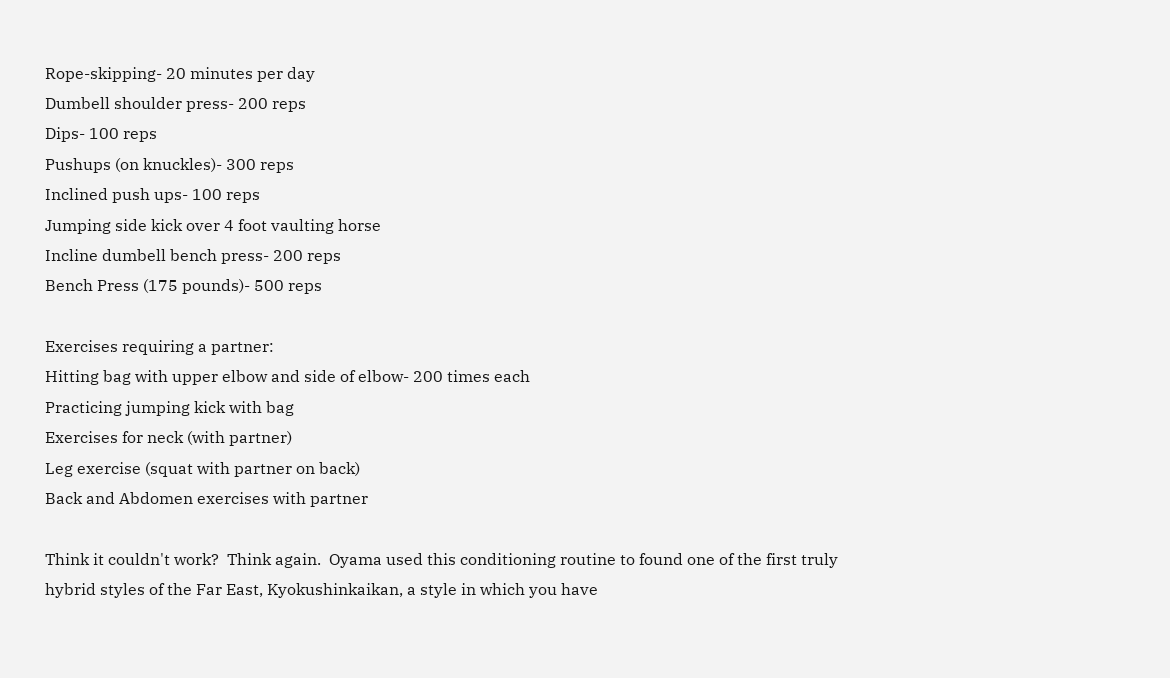Rope-skipping- 20 minutes per day
Dumbell shoulder press- 200 reps
Dips- 100 reps
Pushups (on knuckles)- 300 reps
Inclined push ups- 100 reps
Jumping side kick over 4 foot vaulting horse
Incline dumbell bench press- 200 reps
Bench Press (175 pounds)- 500 reps

Exercises requiring a partner:
Hitting bag with upper elbow and side of elbow- 200 times each
Practicing jumping kick with bag
Exercises for neck (with partner)
Leg exercise (squat with partner on back)
Back and Abdomen exercises with partner

Think it couldn't work?  Think again.  Oyama used this conditioning routine to found one of the first truly hybrid styles of the Far East, Kyokushinkaikan, a style in which you have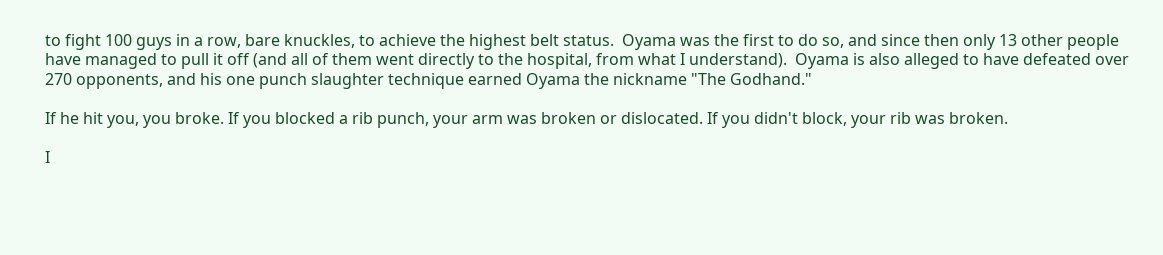to fight 100 guys in a row, bare knuckles, to achieve the highest belt status.  Oyama was the first to do so, and since then only 13 other people have managed to pull it off (and all of them went directly to the hospital, from what I understand).  Oyama is also alleged to have defeated over 270 opponents, and his one punch slaughter technique earned Oyama the nickname "The Godhand."

If he hit you, you broke. If you blocked a rib punch, your arm was broken or dislocated. If you didn't block, your rib was broken.

I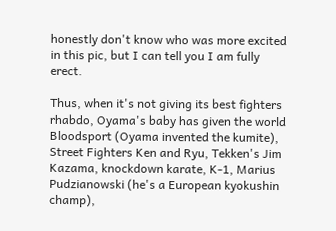honestly don't know who was more excited in this pic, but I can tell you I am fully erect.

Thus, when it's not giving its best fighters rhabdo, Oyama's baby has given the world Bloodsport (Oyama invented the kumite), Street Fighters Ken and Ryu, Tekken's Jim Kazama, knockdown karate, K-1, Marius Pudzianowski (he's a European kyokushin champ),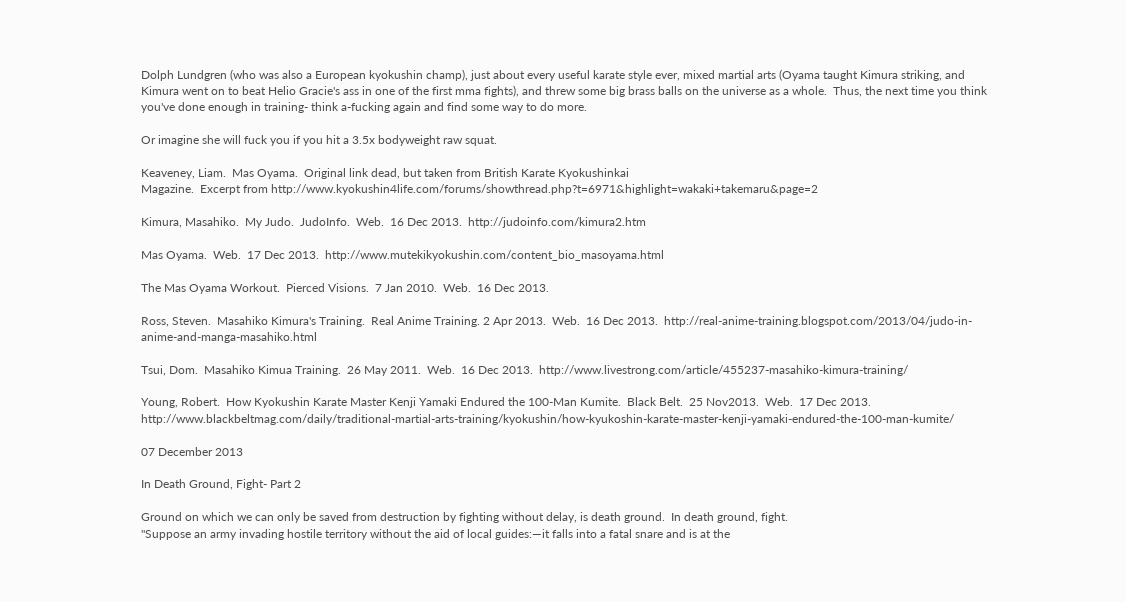Dolph Lundgren (who was also a European kyokushin champ), just about every useful karate style ever, mixed martial arts (Oyama taught Kimura striking, and Kimura went on to beat Helio Gracie's ass in one of the first mma fights), and threw some big brass balls on the universe as a whole.  Thus, the next time you think you've done enough in training- think a-fucking again and find some way to do more.

Or imagine she will fuck you if you hit a 3.5x bodyweight raw squat.

Keaveney, Liam.  Mas Oyama.  Original link dead, but taken from British Karate Kyokushinkai
Magazine.  Excerpt from http://www.kyokushin4life.com/forums/showthread.php?t=6971&highlight=wakaki+takemaru&page=2

Kimura, Masahiko.  My Judo.  JudoInfo.  Web.  16 Dec 2013.  http://judoinfo.com/kimura2.htm

Mas Oyama.  Web.  17 Dec 2013.  http://www.mutekikyokushin.com/content_bio_masoyama.html

The Mas Oyama Workout.  Pierced Visions.  7 Jan 2010.  Web.  16 Dec 2013.

Ross, Steven.  Masahiko Kimura's Training.  Real Anime Training. 2 Apr 2013.  Web.  16 Dec 2013.  http://real-anime-training.blogspot.com/2013/04/judo-in-anime-and-manga-masahiko.html

Tsui, Dom.  Masahiko Kimua Training.  26 May 2011.  Web.  16 Dec 2013.  http://www.livestrong.com/article/455237-masahiko-kimura-training/

Young, Robert.  How Kyokushin Karate Master Kenji Yamaki Endured the 100-Man Kumite.  Black Belt.  25 Nov2013.  Web.  17 Dec 2013.  http://www.blackbeltmag.com/daily/traditional-martial-arts-training/kyokushin/how-kyukoshin-karate-master-kenji-yamaki-endured-the-100-man-kumite/

07 December 2013

In Death Ground, Fight- Part 2

Ground on which we can only be saved from destruction by fighting without delay, is death ground.  In death ground, fight.
"Suppose an army invading hostile territory without the aid of local guides:—it falls into a fatal snare and is at the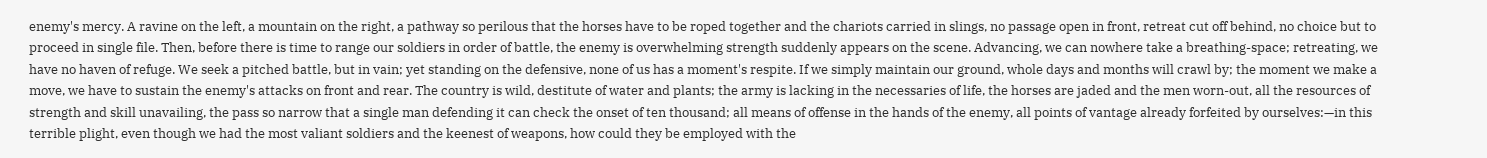enemy's mercy. A ravine on the left, a mountain on the right, a pathway so perilous that the horses have to be roped together and the chariots carried in slings, no passage open in front, retreat cut off behind, no choice but to proceed in single file. Then, before there is time to range our soldiers in order of battle, the enemy is overwhelming strength suddenly appears on the scene. Advancing, we can nowhere take a breathing-space; retreating, we have no haven of refuge. We seek a pitched battle, but in vain; yet standing on the defensive, none of us has a moment's respite. If we simply maintain our ground, whole days and months will crawl by; the moment we make a move, we have to sustain the enemy's attacks on front and rear. The country is wild, destitute of water and plants; the army is lacking in the necessaries of life, the horses are jaded and the men worn-out, all the resources of strength and skill unavailing, the pass so narrow that a single man defending it can check the onset of ten thousand; all means of offense in the hands of the enemy, all points of vantage already forfeited by ourselves:—in this terrible plight, even though we had the most valiant soldiers and the keenest of weapons, how could they be employed with the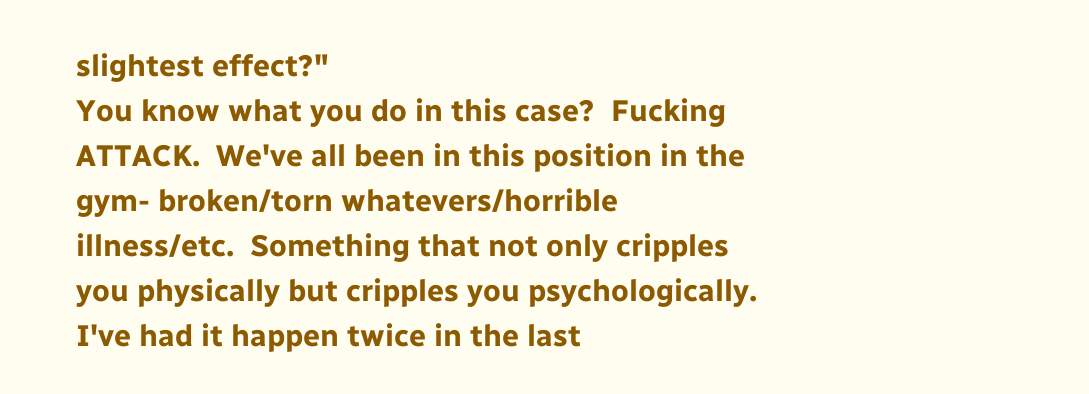slightest effect?"
You know what you do in this case?  Fucking ATTACK.  We've all been in this position in the gym- broken/torn whatevers/horrible illness/etc.  Something that not only cripples you physically but cripples you psychologically.  I've had it happen twice in the last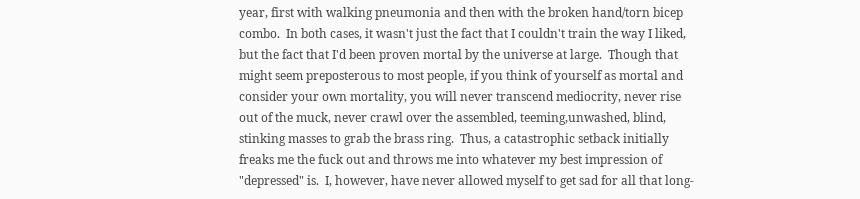year, first with walking pneumonia and then with the broken hand/torn bicep combo.  In both cases, it wasn't just the fact that I couldn't train the way I liked, but the fact that I'd been proven mortal by the universe at large.  Though that might seem preposterous to most people, if you think of yourself as mortal and consider your own mortality, you will never transcend mediocrity, never rise out of the muck, never crawl over the assembled, teeming,unwashed, blind, stinking masses to grab the brass ring.  Thus, a catastrophic setback initially freaks me the fuck out and throws me into whatever my best impression of "depressed" is.  I, however, have never allowed myself to get sad for all that long-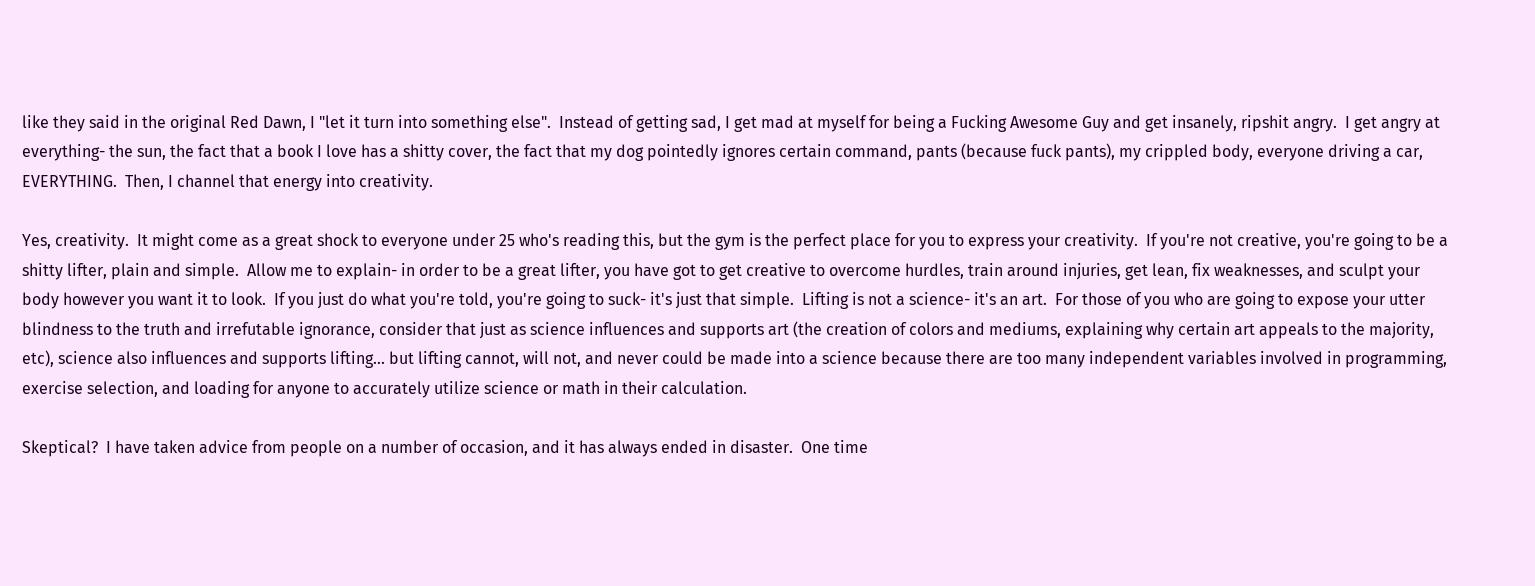like they said in the original Red Dawn, I "let it turn into something else".  Instead of getting sad, I get mad at myself for being a Fucking Awesome Guy and get insanely, ripshit angry.  I get angry at everything- the sun, the fact that a book I love has a shitty cover, the fact that my dog pointedly ignores certain command, pants (because fuck pants), my crippled body, everyone driving a car, EVERYTHING.  Then, I channel that energy into creativity.

Yes, creativity.  It might come as a great shock to everyone under 25 who's reading this, but the gym is the perfect place for you to express your creativity.  If you're not creative, you're going to be a shitty lifter, plain and simple.  Allow me to explain- in order to be a great lifter, you have got to get creative to overcome hurdles, train around injuries, get lean, fix weaknesses, and sculpt your body however you want it to look.  If you just do what you're told, you're going to suck- it's just that simple.  Lifting is not a science- it's an art.  For those of you who are going to expose your utter blindness to the truth and irrefutable ignorance, consider that just as science influences and supports art (the creation of colors and mediums, explaining why certain art appeals to the majority, etc), science also influences and supports lifting... but lifting cannot, will not, and never could be made into a science because there are too many independent variables involved in programming, exercise selection, and loading for anyone to accurately utilize science or math in their calculation.

Skeptical?  I have taken advice from people on a number of occasion, and it has always ended in disaster.  One time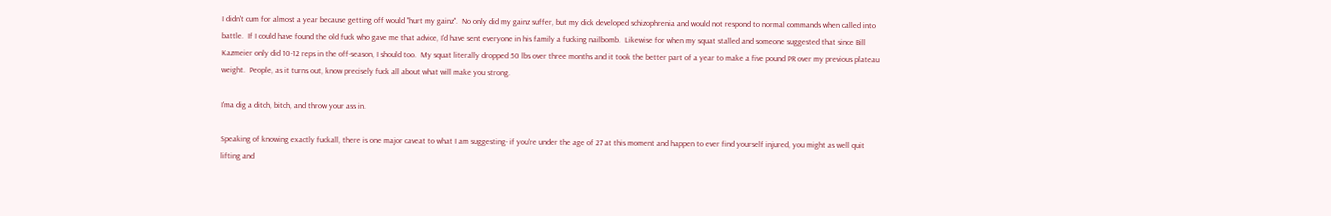I didn't cum for almost a year because getting off would "hurt my gainz".  No only did my gainz suffer, but my dick developed schizophrenia and would not respond to normal commands when called into battle.  If I could have found the old fuck who gave me that advice, I'd have sent everyone in his family a fucking nailbomb.  Likewise for when my squat stalled and someone suggested that since Bill Kazmeier only did 10-12 reps in the off-season, I should too.  My squat literally dropped 50 lbs over three months and it took the better part of a year to make a five pound PR over my previous plateau weight.  People, as it turns out, know precisely fuck all about what will make you strong.

I'ma dig a ditch, bitch, and throw your ass in.

Speaking of knowing exactly fuckall, there is one major caveat to what I am suggesting- if you're under the age of 27 at this moment and happen to ever find yourself injured, you might as well quit lifting and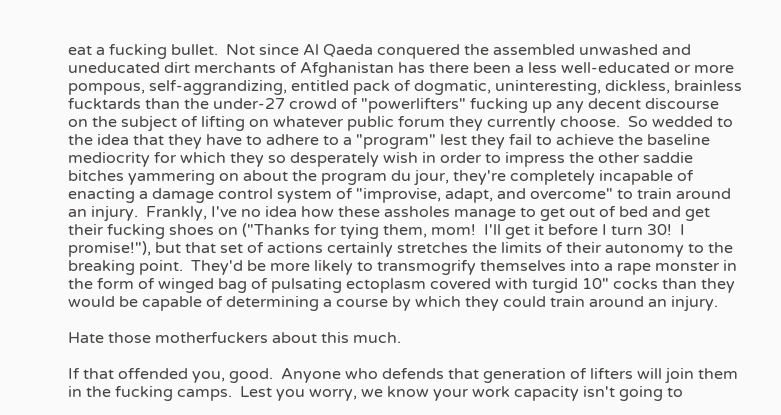eat a fucking bullet.  Not since Al Qaeda conquered the assembled unwashed and uneducated dirt merchants of Afghanistan has there been a less well-educated or more pompous, self-aggrandizing, entitled pack of dogmatic, uninteresting, dickless, brainless fucktards than the under-27 crowd of "powerlifters" fucking up any decent discourse on the subject of lifting on whatever public forum they currently choose.  So wedded to the idea that they have to adhere to a "program" lest they fail to achieve the baseline mediocrity for which they so desperately wish in order to impress the other saddie bitches yammering on about the program du jour, they're completely incapable of enacting a damage control system of "improvise, adapt, and overcome" to train around an injury.  Frankly, I've no idea how these assholes manage to get out of bed and get their fucking shoes on ("Thanks for tying them, mom!  I'll get it before I turn 30!  I promise!"), but that set of actions certainly stretches the limits of their autonomy to the breaking point.  They'd be more likely to transmogrify themselves into a rape monster in the form of winged bag of pulsating ectoplasm covered with turgid 10" cocks than they would be capable of determining a course by which they could train around an injury.

Hate those motherfuckers about this much.

If that offended you, good.  Anyone who defends that generation of lifters will join them in the fucking camps.  Lest you worry, we know your work capacity isn't going to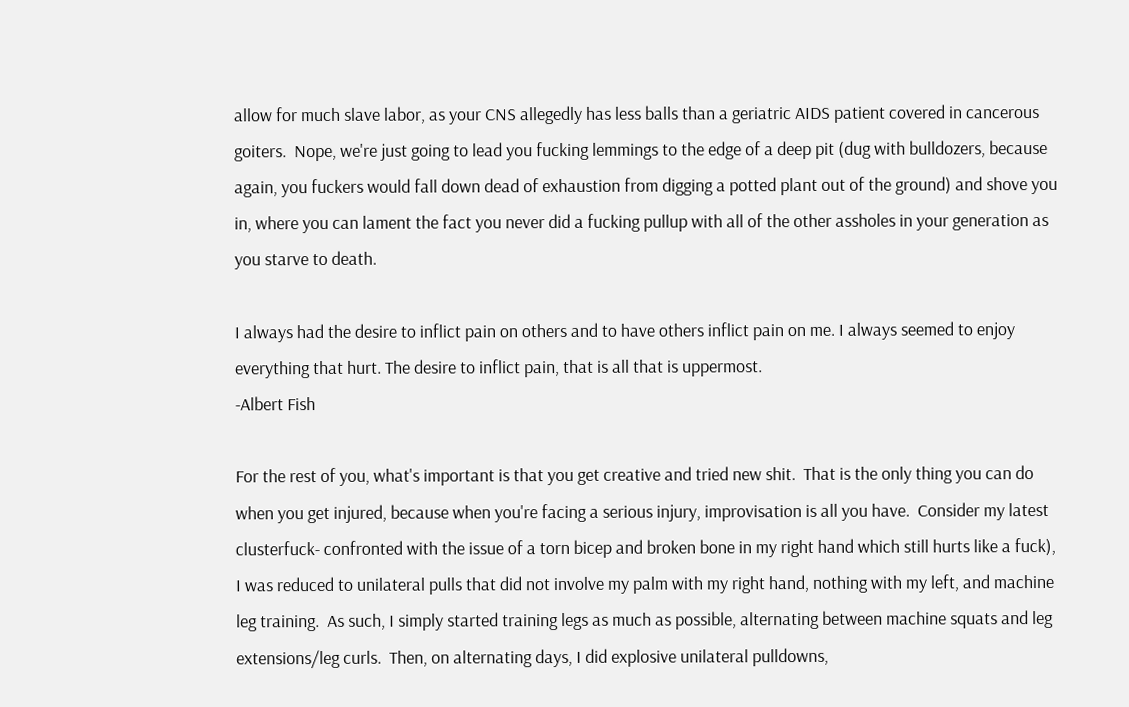allow for much slave labor, as your CNS allegedly has less balls than a geriatric AIDS patient covered in cancerous goiters.  Nope, we're just going to lead you fucking lemmings to the edge of a deep pit (dug with bulldozers, because again, you fuckers would fall down dead of exhaustion from digging a potted plant out of the ground) and shove you in, where you can lament the fact you never did a fucking pullup with all of the other assholes in your generation as you starve to death.

I always had the desire to inflict pain on others and to have others inflict pain on me. I always seemed to enjoy everything that hurt. The desire to inflict pain, that is all that is uppermost.
-Albert Fish

For the rest of you, what's important is that you get creative and tried new shit.  That is the only thing you can do when you get injured, because when you're facing a serious injury, improvisation is all you have.  Consider my latest clusterfuck- confronted with the issue of a torn bicep and broken bone in my right hand which still hurts like a fuck), I was reduced to unilateral pulls that did not involve my palm with my right hand, nothing with my left, and machine leg training.  As such, I simply started training legs as much as possible, alternating between machine squats and leg extensions/leg curls.  Then, on alternating days, I did explosive unilateral pulldowns,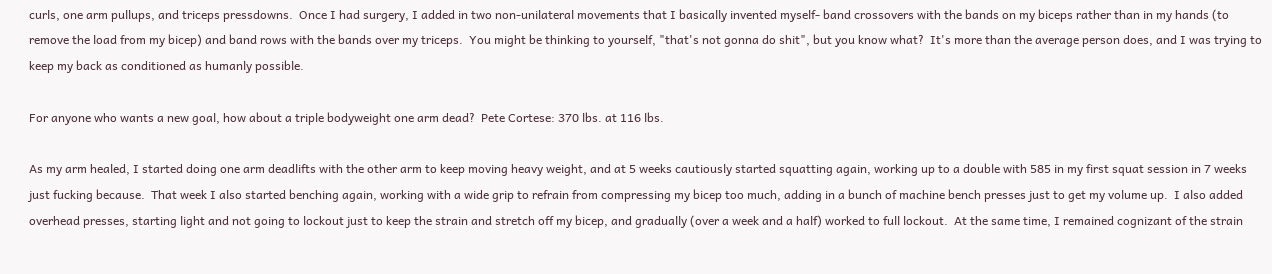curls, one arm pullups, and triceps pressdowns.  Once I had surgery, I added in two non-unilateral movements that I basically invented myself- band crossovers with the bands on my biceps rather than in my hands (to remove the load from my bicep) and band rows with the bands over my triceps.  You might be thinking to yourself, "that's not gonna do shit", but you know what?  It's more than the average person does, and I was trying to keep my back as conditioned as humanly possible.

For anyone who wants a new goal, how about a triple bodyweight one arm dead?  Pete Cortese: 370 lbs. at 116 lbs.

As my arm healed, I started doing one arm deadlifts with the other arm to keep moving heavy weight, and at 5 weeks cautiously started squatting again, working up to a double with 585 in my first squat session in 7 weeks just fucking because.  That week I also started benching again, working with a wide grip to refrain from compressing my bicep too much, adding in a bunch of machine bench presses just to get my volume up.  I also added overhead presses, starting light and not going to lockout just to keep the strain and stretch off my bicep, and gradually (over a week and a half) worked to full lockout.  At the same time, I remained cognizant of the strain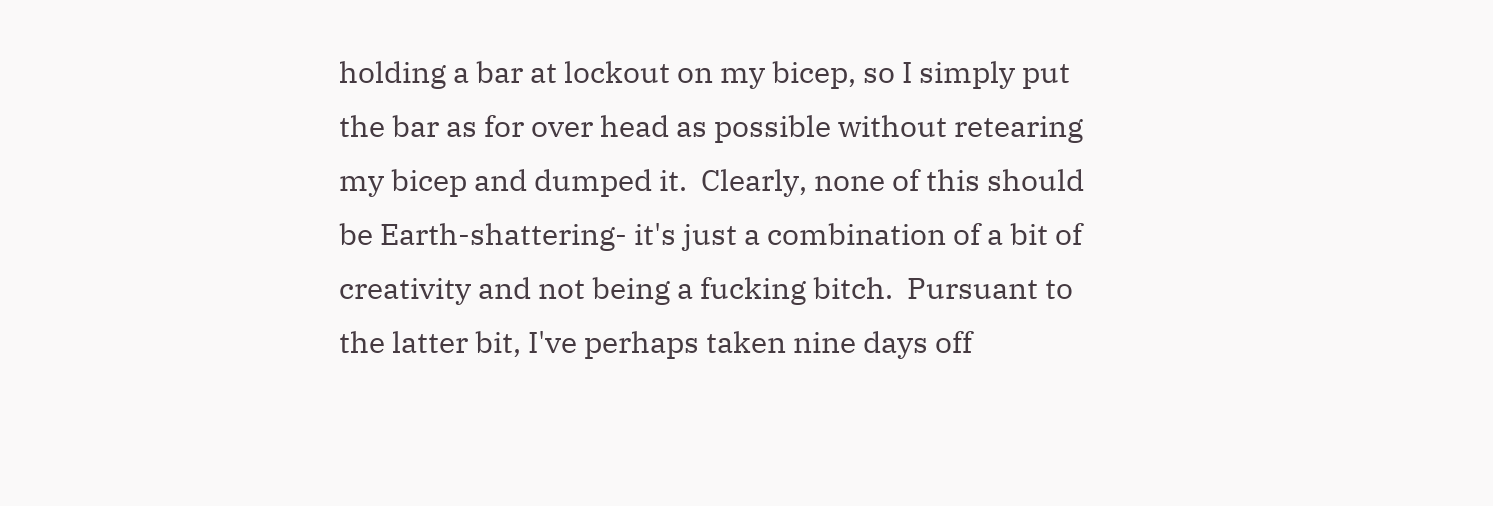holding a bar at lockout on my bicep, so I simply put the bar as for over head as possible without retearing my bicep and dumped it.  Clearly, none of this should be Earth-shattering- it's just a combination of a bit of creativity and not being a fucking bitch.  Pursuant to the latter bit, I've perhaps taken nine days off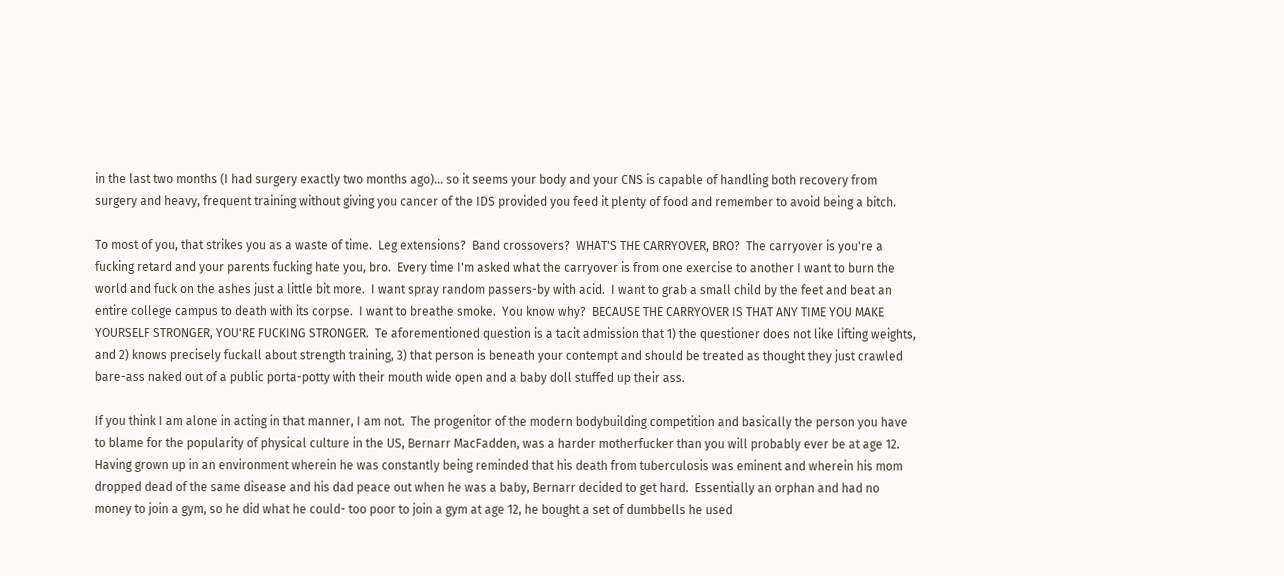in the last two months (I had surgery exactly two months ago)... so it seems your body and your CNS is capable of handling both recovery from surgery and heavy, frequent training without giving you cancer of the IDS provided you feed it plenty of food and remember to avoid being a bitch.

To most of you, that strikes you as a waste of time.  Leg extensions?  Band crossovers?  WHAT'S THE CARRYOVER, BRO?  The carryover is you're a fucking retard and your parents fucking hate you, bro.  Every time I'm asked what the carryover is from one exercise to another I want to burn the world and fuck on the ashes just a little bit more.  I want spray random passers-by with acid.  I want to grab a small child by the feet and beat an entire college campus to death with its corpse.  I want to breathe smoke.  You know why?  BECAUSE THE CARRYOVER IS THAT ANY TIME YOU MAKE YOURSELF STRONGER, YOU'RE FUCKING STRONGER.  Te aforementioned question is a tacit admission that 1) the questioner does not like lifting weights, and 2) knows precisely fuckall about strength training, 3) that person is beneath your contempt and should be treated as thought they just crawled bare-ass naked out of a public porta-potty with their mouth wide open and a baby doll stuffed up their ass.

If you think I am alone in acting in that manner, I am not.  The progenitor of the modern bodybuilding competition and basically the person you have to blame for the popularity of physical culture in the US, Bernarr MacFadden, was a harder motherfucker than you will probably ever be at age 12.  Having grown up in an environment wherein he was constantly being reminded that his death from tuberculosis was eminent and wherein his mom dropped dead of the same disease and his dad peace out when he was a baby, Bernarr decided to get hard.  Essentially an orphan and had no money to join a gym, so he did what he could- too poor to join a gym at age 12, he bought a set of dumbbells he used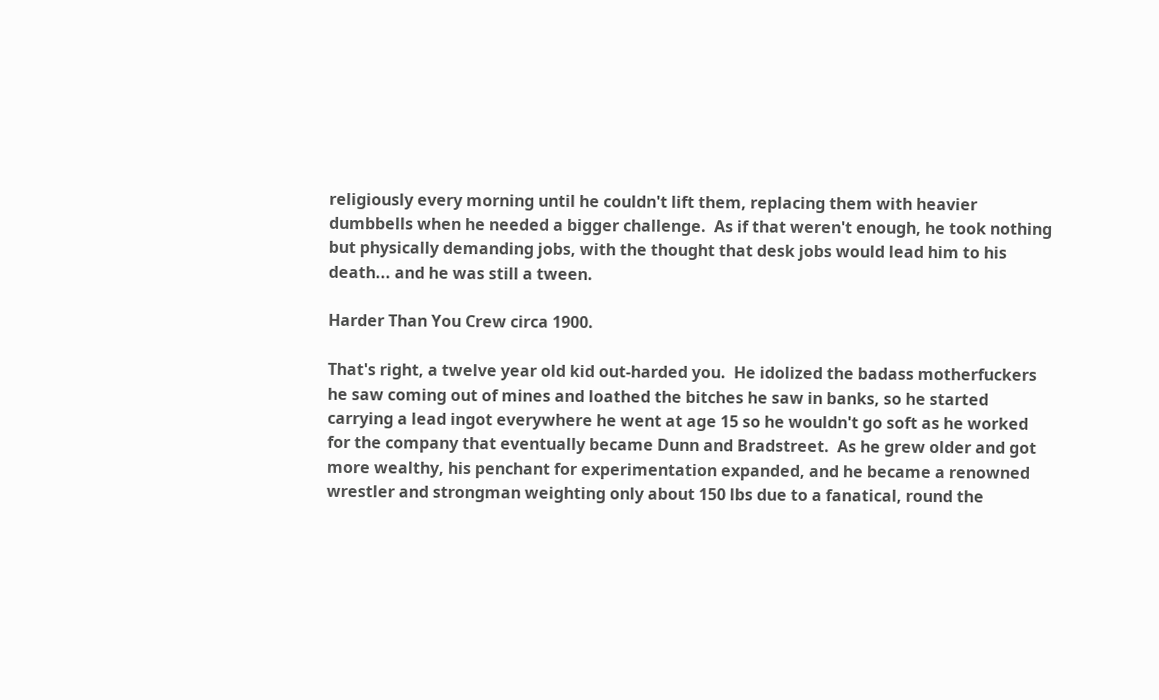religiously every morning until he couldn't lift them, replacing them with heavier dumbbells when he needed a bigger challenge.  As if that weren't enough, he took nothing but physically demanding jobs, with the thought that desk jobs would lead him to his death... and he was still a tween.

Harder Than You Crew circa 1900.

That's right, a twelve year old kid out-harded you.  He idolized the badass motherfuckers he saw coming out of mines and loathed the bitches he saw in banks, so he started carrying a lead ingot everywhere he went at age 15 so he wouldn't go soft as he worked for the company that eventually became Dunn and Bradstreet.  As he grew older and got more wealthy, his penchant for experimentation expanded, and he became a renowned wrestler and strongman weighting only about 150 lbs due to a fanatical, round the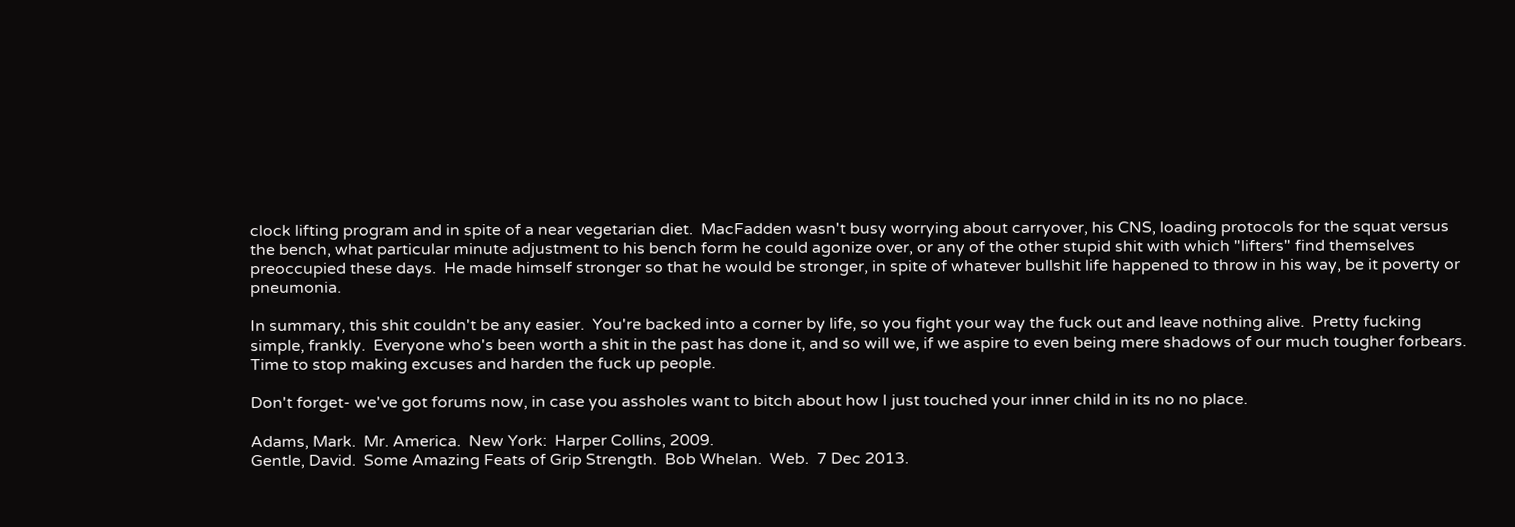clock lifting program and in spite of a near vegetarian diet.  MacFadden wasn't busy worrying about carryover, his CNS, loading protocols for the squat versus the bench, what particular minute adjustment to his bench form he could agonize over, or any of the other stupid shit with which "lifters" find themselves preoccupied these days.  He made himself stronger so that he would be stronger, in spite of whatever bullshit life happened to throw in his way, be it poverty or pneumonia.

In summary, this shit couldn't be any easier.  You're backed into a corner by life, so you fight your way the fuck out and leave nothing alive.  Pretty fucking simple, frankly.  Everyone who's been worth a shit in the past has done it, and so will we, if we aspire to even being mere shadows of our much tougher forbears.  Time to stop making excuses and harden the fuck up people.

Don't forget- we've got forums now, in case you assholes want to bitch about how I just touched your inner child in its no no place.

Adams, Mark.  Mr. America.  New York:  Harper Collins, 2009.
Gentle, David.  Some Amazing Feats of Grip Strength.  Bob Whelan.  Web.  7 Dec 2013.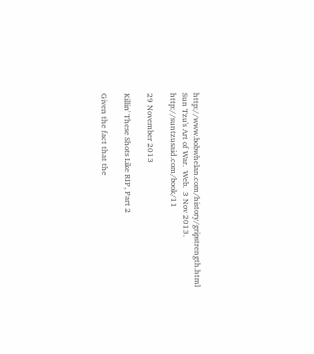http://www.bobwhelan.com/history/gripstrength.html
Sun Tzu's Art of War.  Web.  3 Nov 2013.  http://suntzusaid.com/book/11

29 November 2013

Killin' These Shots Like RIP, Part 2

Given the fact that the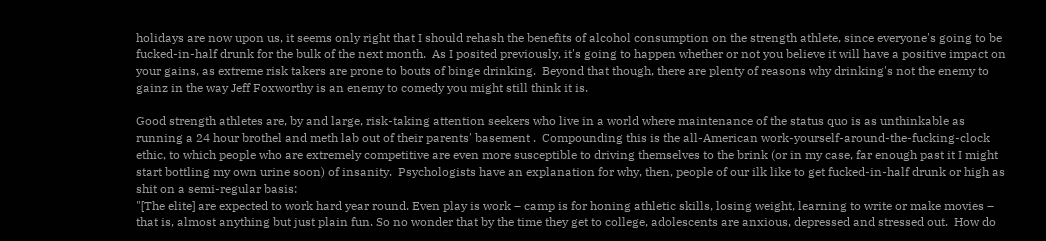holidays are now upon us, it seems only right that I should rehash the benefits of alcohol consumption on the strength athlete, since everyone's going to be fucked-in-half drunk for the bulk of the next month.  As I posited previously, it's going to happen whether or not you believe it will have a positive impact on your gains, as extreme risk takers are prone to bouts of binge drinking.  Beyond that though, there are plenty of reasons why drinking's not the enemy to gainz in the way Jeff Foxworthy is an enemy to comedy you might still think it is.

Good strength athletes are, by and large, risk-taking attention seekers who live in a world where maintenance of the status quo is as unthinkable as running a 24 hour brothel and meth lab out of their parents' basement .  Compounding this is the all-American work-yourself-around-the-fucking-clock ethic, to which people who are extremely competitive are even more susceptible to driving themselves to the brink (or in my case, far enough past it I might start bottling my own urine soon) of insanity.  Psychologists have an explanation for why, then, people of our ilk like to get fucked-in-half drunk or high as shit on a semi-regular basis:
"[The elite] are expected to work hard year round. Even play is work – camp is for honing athletic skills, losing weight, learning to write or make movies – that is, almost anything but just plain fun. So no wonder that by the time they get to college, adolescents are anxious, depressed and stressed out.  How do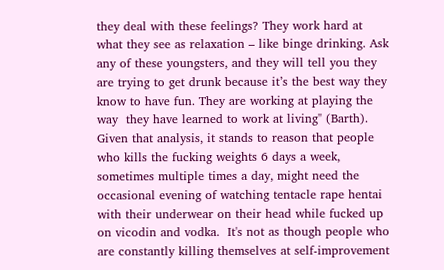they deal with these feelings? They work hard at what they see as relaxation – like binge drinking. Ask any of these youngsters, and they will tell you they are trying to get drunk because it’s the best way they know to have fun. They are working at playing the way  they have learned to work at living" (Barth).
Given that analysis, it stands to reason that people who kills the fucking weights 6 days a week, sometimes multiple times a day, might need the occasional evening of watching tentacle rape hentai with their underwear on their head while fucked up on vicodin and vodka.  It's not as though people who are constantly killing themselves at self-improvement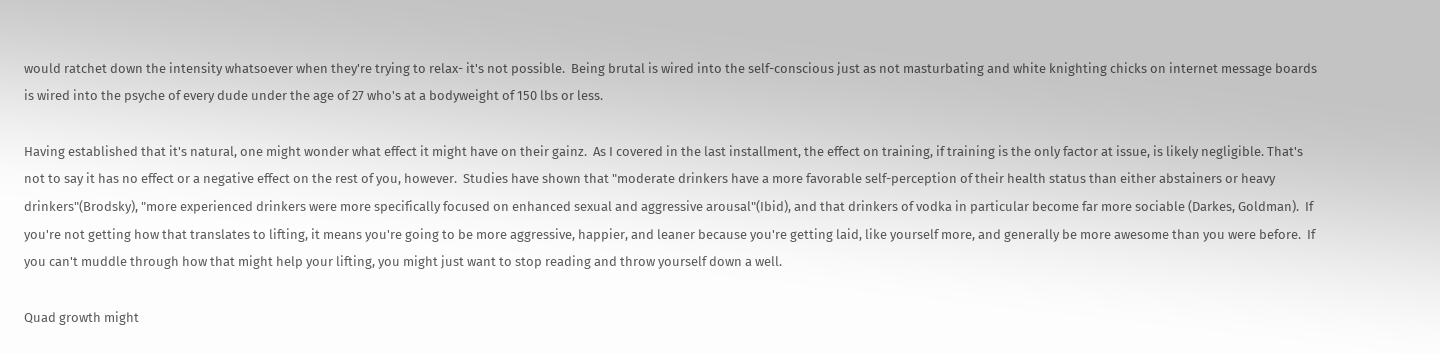would ratchet down the intensity whatsoever when they're trying to relax- it's not possible.  Being brutal is wired into the self-conscious just as not masturbating and white knighting chicks on internet message boards is wired into the psyche of every dude under the age of 27 who's at a bodyweight of 150 lbs or less.

Having established that it's natural, one might wonder what effect it might have on their gainz.  As I covered in the last installment, the effect on training, if training is the only factor at issue, is likely negligible. That's not to say it has no effect or a negative effect on the rest of you, however.  Studies have shown that "moderate drinkers have a more favorable self-perception of their health status than either abstainers or heavy drinkers"(Brodsky), "more experienced drinkers were more specifically focused on enhanced sexual and aggressive arousal"(Ibid), and that drinkers of vodka in particular become far more sociable (Darkes, Goldman).  If you're not getting how that translates to lifting, it means you're going to be more aggressive, happier, and leaner because you're getting laid, like yourself more, and generally be more awesome than you were before.  If you can't muddle through how that might help your lifting, you might just want to stop reading and throw yourself down a well.

Quad growth might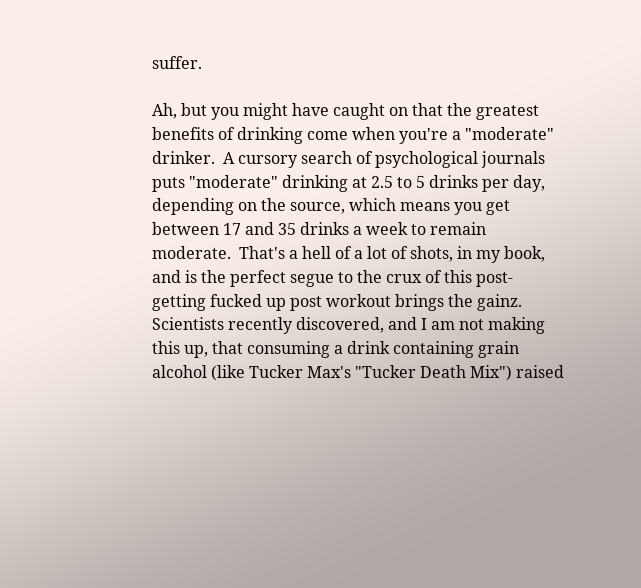suffer.

Ah, but you might have caught on that the greatest benefits of drinking come when you're a "moderate" drinker.  A cursory search of psychological journals puts "moderate" drinking at 2.5 to 5 drinks per day, depending on the source, which means you get between 17 and 35 drinks a week to remain moderate.  That's a hell of a lot of shots, in my book, and is the perfect segue to the crux of this post- getting fucked up post workout brings the gainz.  Scientists recently discovered, and I am not making this up, that consuming a drink containing grain alcohol (like Tucker Max's "Tucker Death Mix") raised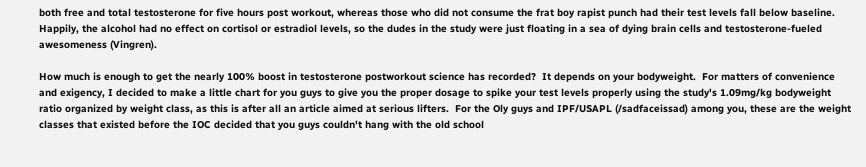both free and total testosterone for five hours post workout, whereas those who did not consume the frat boy rapist punch had their test levels fall below baseline.   Happily, the alcohol had no effect on cortisol or estradiol levels, so the dudes in the study were just floating in a sea of dying brain cells and testosterone-fueled awesomeness (Vingren).

How much is enough to get the nearly 100% boost in testosterone postworkout science has recorded?  It depends on your bodyweight.  For matters of convenience and exigency, I decided to make a little chart for you guys to give you the proper dosage to spike your test levels properly using the study's 1.09mg/kg bodyweight ratio organized by weight class, as this is after all an article aimed at serious lifters.  For the Oly guys and IPF/USAPL (/sadfaceissad) among you, these are the weight classes that existed before the IOC decided that you guys couldn't hang with the old school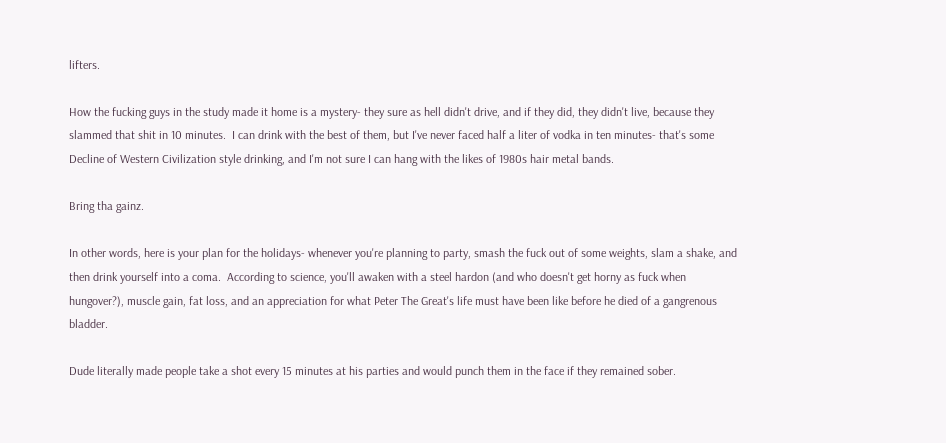lifters.

How the fucking guys in the study made it home is a mystery- they sure as hell didn't drive, and if they did, they didn't live, because they slammed that shit in 10 minutes.  I can drink with the best of them, but I've never faced half a liter of vodka in ten minutes- that's some Decline of Western Civilization style drinking, and I'm not sure I can hang with the likes of 1980s hair metal bands.

Bring tha gainz.

In other words, here is your plan for the holidays- whenever you're planning to party, smash the fuck out of some weights, slam a shake, and then drink yourself into a coma.  According to science, you'll awaken with a steel hardon (and who doesn't get horny as fuck when hungover?), muscle gain, fat loss, and an appreciation for what Peter The Great's life must have been like before he died of a gangrenous bladder.

Dude literally made people take a shot every 15 minutes at his parties and would punch them in the face if they remained sober.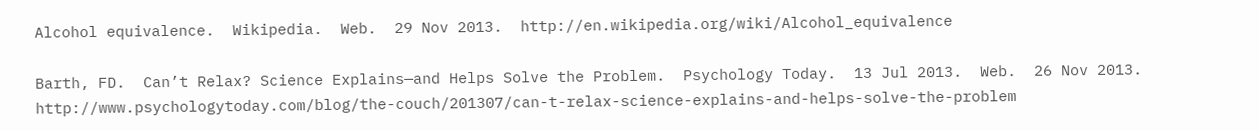Alcohol equivalence.  Wikipedia.  Web.  29 Nov 2013.  http://en.wikipedia.org/wiki/Alcohol_equivalence

Barth, FD.  Can’t Relax? Science Explains—and Helps Solve the Problem.  Psychology Today.  13 Jul 2013.  Web.  26 Nov 2013.  http://www.psychologytoday.com/blog/the-couch/201307/can-t-relax-science-explains-and-helps-solve-the-problem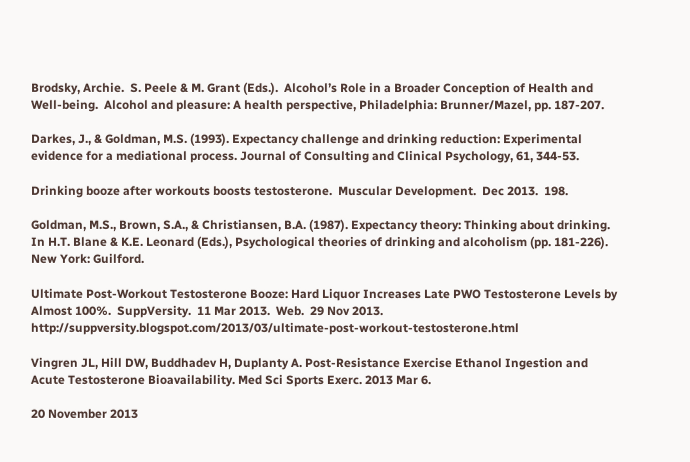Brodsky, Archie.  S. Peele & M. Grant (Eds.).  Alcohol’s Role in a Broader Conception of Health and Well-being.  Alcohol and pleasure: A health perspective, Philadelphia: Brunner/Mazel, pp. 187-207.

Darkes, J., & Goldman, M.S. (1993). Expectancy challenge and drinking reduction: Experimental evidence for a mediational process. Journal of Consulting and Clinical Psychology, 61, 344-53.

Drinking booze after workouts boosts testosterone.  Muscular Development.  Dec 2013.  198.

Goldman, M.S., Brown, S.A., & Christiansen, B.A. (1987). Expectancy theory: Thinking about drinking. In H.T. Blane & K.E. Leonard (Eds.), Psychological theories of drinking and alcoholism (pp. 181-226). New York: Guilford.

Ultimate Post-Workout Testosterone Booze: Hard Liquor Increases Late PWO Testosterone Levels by Almost 100%.  SuppVersity.  11 Mar 2013.  Web.  29 Nov 2013.  http://suppversity.blogspot.com/2013/03/ultimate-post-workout-testosterone.html

Vingren JL, Hill DW, Buddhadev H, Duplanty A. Post-Resistance Exercise Ethanol Ingestion and Acute Testosterone Bioavailability. Med Sci Sports Exerc. 2013 Mar 6.

20 November 2013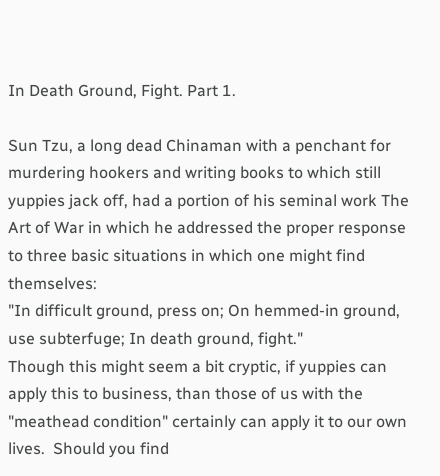In Death Ground, Fight. Part 1.

Sun Tzu, a long dead Chinaman with a penchant for murdering hookers and writing books to which still yuppies jack off, had a portion of his seminal work The Art of War in which he addressed the proper response to three basic situations in which one might find themselves:
"In difficult ground, press on; On hemmed-in ground, use subterfuge; In death ground, fight."
Though this might seem a bit cryptic, if yuppies can apply this to business, than those of us with the "meathead condition" certainly can apply it to our own lives.  Should you find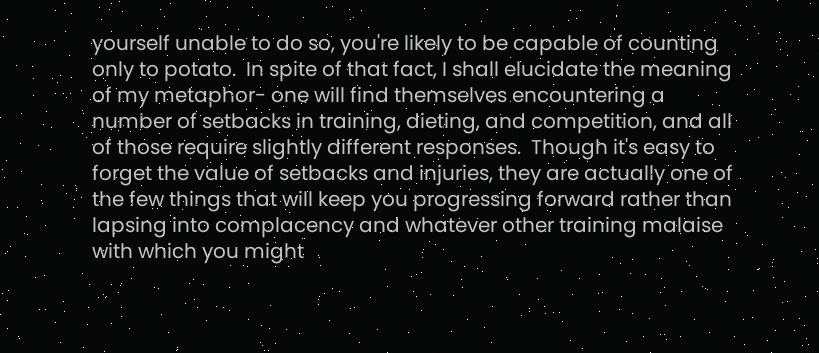yourself unable to do so, you're likely to be capable of counting only to potato.  In spite of that fact, I shall elucidate the meaning of my metaphor- one will find themselves encountering a number of setbacks in training, dieting, and competition, and all of those require slightly different responses.  Though it's easy to forget the value of setbacks and injuries, they are actually one of the few things that will keep you progressing forward rather than lapsing into complacency and whatever other training malaise with which you might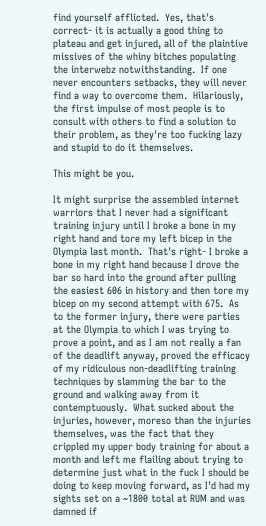find yourself afflicted.  Yes, that's correct- it is actually a good thing to plateau and get injured, all of the plaintive missives of the whiny bitches populating the interwebz notwithstanding.  If one never encounters setbacks, they will never find a way to overcome them.  Hilariously, the first impulse of most people is to consult with others to find a solution to their problem, as they're too fucking lazy and stupid to do it themselves.

This might be you.

It might surprise the assembled internet warriors that I never had a significant training injury until I broke a bone in my right hand and tore my left bicep in the Olympia last month.  That's right- I broke a bone in my right hand because I drove the bar so hard into the ground after pulling the easiest 606 in history and then tore my bicep on my second attempt with 675.  As to the former injury, there were parties at the Olympia to which I was trying to prove a point, and as I am not really a fan of the deadlift anyway, proved the efficacy of my ridiculous non-deadlifting training techniques by slamming the bar to the ground and walking away from it contemptuously.  What sucked about the injuries, however, moreso than the injuries themselves, was the fact that they crippled my upper body training for about a month and left me flailing about trying to determine just what in the fuck I should be doing to keep moving forward, as I'd had my sights set on a ~1800 total at RUM and was damned if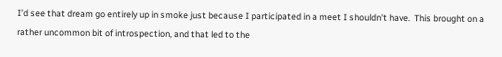I'd see that dream go entirely up in smoke just because I participated in a meet I shouldn't have.  This brought on a rather uncommon bit of introspection, and that led to the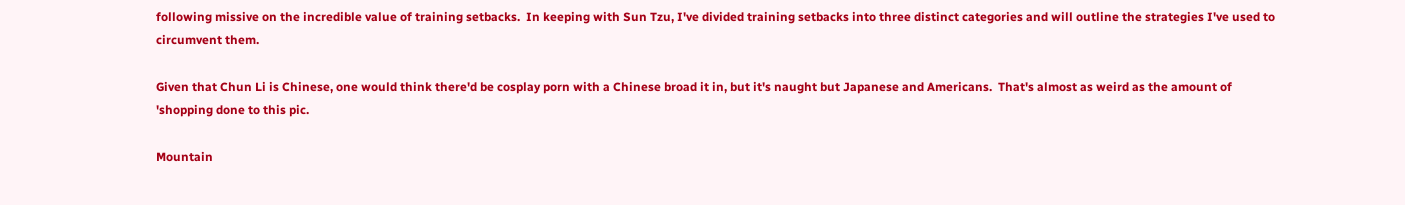following missive on the incredible value of training setbacks.  In keeping with Sun Tzu, I've divided training setbacks into three distinct categories and will outline the strategies I've used to circumvent them.

Given that Chun Li is Chinese, one would think there'd be cosplay porn with a Chinese broad it in, but it's naught but Japanese and Americans.  That's almost as weird as the amount of 'shopping done to this pic.

Mountain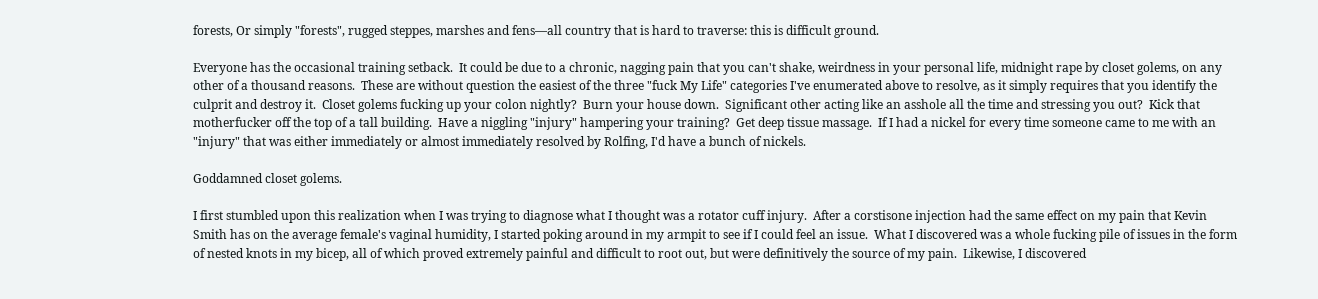forests, Or simply "forests", rugged steppes, marshes and fens—all country that is hard to traverse: this is difficult ground.

Everyone has the occasional training setback.  It could be due to a chronic, nagging pain that you can't shake, weirdness in your personal life, midnight rape by closet golems, on any other of a thousand reasons.  These are without question the easiest of the three "fuck My Life" categories I've enumerated above to resolve, as it simply requires that you identify the culprit and destroy it.  Closet golems fucking up your colon nightly?  Burn your house down.  Significant other acting like an asshole all the time and stressing you out?  Kick that motherfucker off the top of a tall building.  Have a niggling "injury" hampering your training?  Get deep tissue massage.  If I had a nickel for every time someone came to me with an "injury" that was either immediately or almost immediately resolved by Rolfing, I'd have a bunch of nickels.

Goddamned closet golems.

I first stumbled upon this realization when I was trying to diagnose what I thought was a rotator cuff injury.  After a corstisone injection had the same effect on my pain that Kevin Smith has on the average female's vaginal humidity, I started poking around in my armpit to see if I could feel an issue.  What I discovered was a whole fucking pile of issues in the form of nested knots in my bicep, all of which proved extremely painful and difficult to root out, but were definitively the source of my pain.  Likewise, I discovered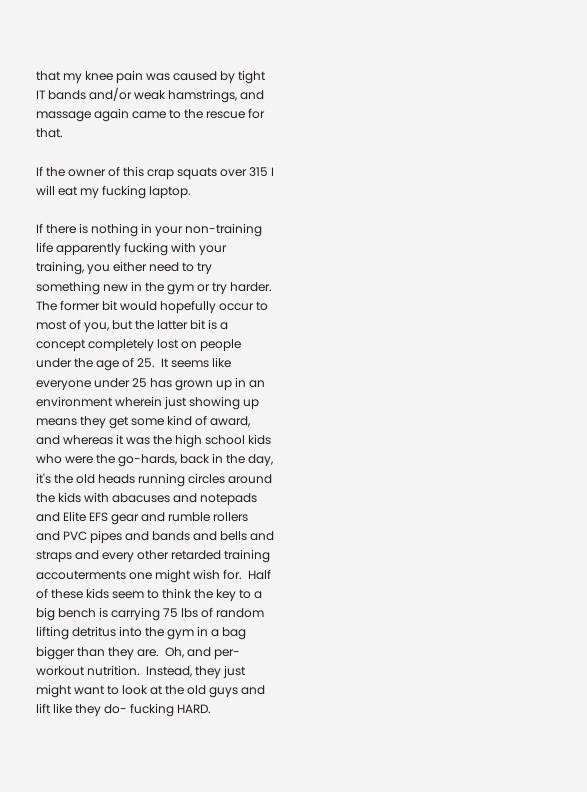that my knee pain was caused by tight IT bands and/or weak hamstrings, and massage again came to the rescue for that.

If the owner of this crap squats over 315 I will eat my fucking laptop.

If there is nothing in your non-training life apparently fucking with your training, you either need to try something new in the gym or try harder.  The former bit would hopefully occur to most of you, but the latter bit is a concept completely lost on people under the age of 25.  It seems like everyone under 25 has grown up in an environment wherein just showing up means they get some kind of award, and whereas it was the high school kids who were the go-hards, back in the day, it's the old heads running circles around the kids with abacuses and notepads and Elite EFS gear and rumble rollers and PVC pipes and bands and bells and straps and every other retarded training accouterments one might wish for.  Half of these kids seem to think the key to a big bench is carrying 75 lbs of random lifting detritus into the gym in a bag bigger than they are.  Oh, and per-workout nutrition.  Instead, they just might want to look at the old guys and lift like they do- fucking HARD.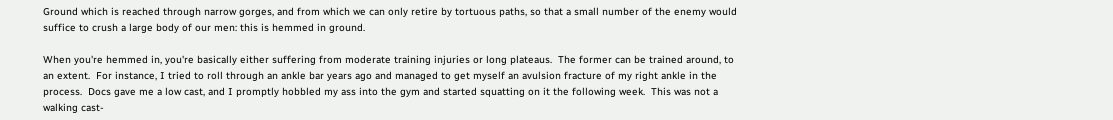Ground which is reached through narrow gorges, and from which we can only retire by tortuous paths, so that a small number of the enemy would suffice to crush a large body of our men: this is hemmed in ground.

When you're hemmed in, you're basically either suffering from moderate training injuries or long plateaus.  The former can be trained around, to an extent.  For instance, I tried to roll through an ankle bar years ago and managed to get myself an avulsion fracture of my right ankle in the process.  Docs gave me a low cast, and I promptly hobbled my ass into the gym and started squatting on it the following week.  This was not a walking cast-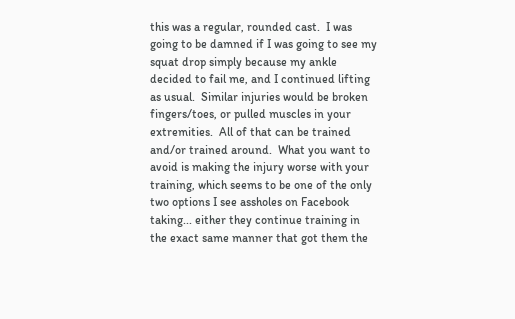this was a regular, rounded cast.  I was going to be damned if I was going to see my squat drop simply because my ankle decided to fail me, and I continued lifting as usual.  Similar injuries would be broken fingers/toes, or pulled muscles in your extremities.  All of that can be trained and/or trained around.  What you want to avoid is making the injury worse with your training, which seems to be one of the only two options I see assholes on Facebook taking... either they continue training in the exact same manner that got them the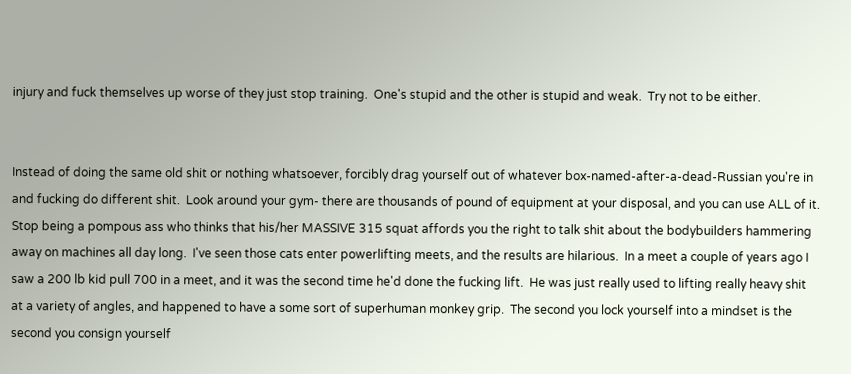injury and fuck themselves up worse of they just stop training.  One's stupid and the other is stupid and weak.  Try not to be either.


Instead of doing the same old shit or nothing whatsoever, forcibly drag yourself out of whatever box-named-after-a-dead-Russian you're in and fucking do different shit.  Look around your gym- there are thousands of pound of equipment at your disposal, and you can use ALL of it.  Stop being a pompous ass who thinks that his/her MASSIVE 315 squat affords you the right to talk shit about the bodybuilders hammering away on machines all day long.  I've seen those cats enter powerlifting meets, and the results are hilarious.  In a meet a couple of years ago I saw a 200 lb kid pull 700 in a meet, and it was the second time he'd done the fucking lift.  He was just really used to lifting really heavy shit at a variety of angles, and happened to have a some sort of superhuman monkey grip.  The second you lock yourself into a mindset is the second you consign yourself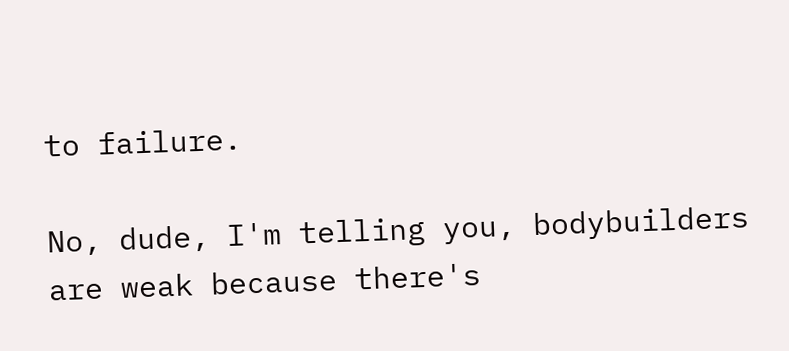to failure.

No, dude, I'm telling you, bodybuilders are weak because there's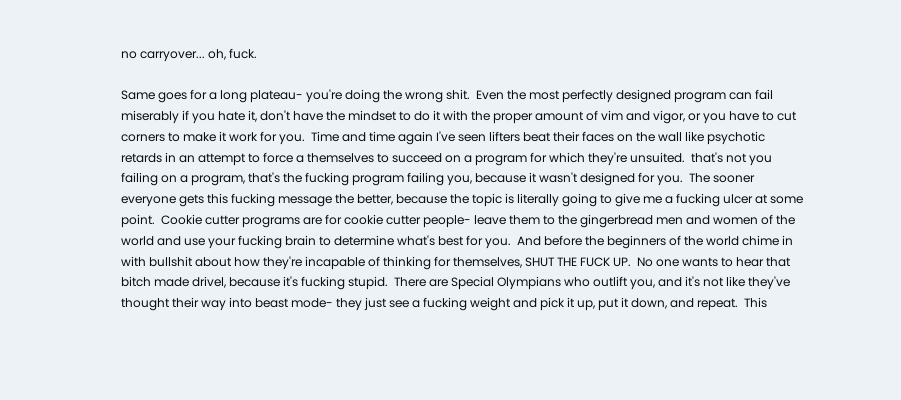no carryover... oh, fuck.

Same goes for a long plateau- you're doing the wrong shit.  Even the most perfectly designed program can fail miserably if you hate it, don't have the mindset to do it with the proper amount of vim and vigor, or you have to cut corners to make it work for you.  Time and time again I've seen lifters beat their faces on the wall like psychotic retards in an attempt to force a themselves to succeed on a program for which they're unsuited.  that's not you failing on a program, that's the fucking program failing you, because it wasn't designed for you.  The sooner everyone gets this fucking message the better, because the topic is literally going to give me a fucking ulcer at some point.  Cookie cutter programs are for cookie cutter people- leave them to the gingerbread men and women of the world and use your fucking brain to determine what's best for you.  And before the beginners of the world chime in with bullshit about how they're incapable of thinking for themselves, SHUT THE FUCK UP.  No one wants to hear that bitch made drivel, because it's fucking stupid.  There are Special Olympians who outlift you, and it's not like they've thought their way into beast mode- they just see a fucking weight and pick it up, put it down, and repeat.  This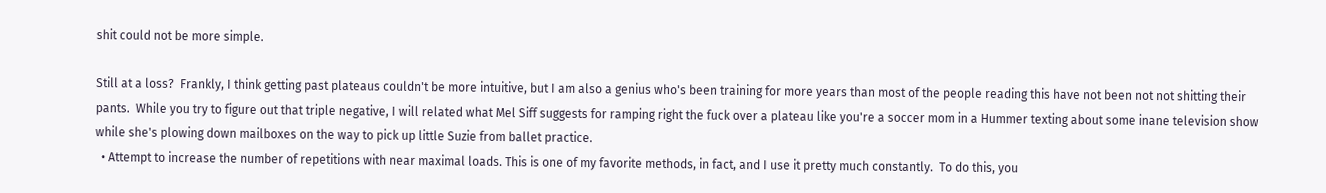shit could not be more simple.

Still at a loss?  Frankly, I think getting past plateaus couldn't be more intuitive, but I am also a genius who's been training for more years than most of the people reading this have not been not not shitting their pants.  While you try to figure out that triple negative, I will related what Mel Siff suggests for ramping right the fuck over a plateau like you're a soccer mom in a Hummer texting about some inane television show while she's plowing down mailboxes on the way to pick up little Suzie from ballet practice.
  • Attempt to increase the number of repetitions with near maximal loads. This is one of my favorite methods, in fact, and I use it pretty much constantly.  To do this, you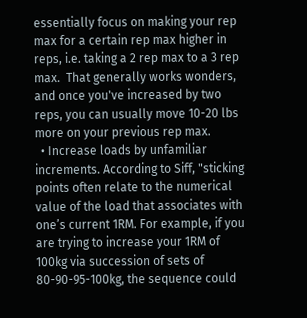essentially focus on making your rep max for a certain rep max higher in reps, i.e. taking a 2 rep max to a 3 rep max.  That generally works wonders, and once you've increased by two reps, you can usually move 10-20 lbs more on your previous rep max.
  • Increase loads by unfamiliar increments. According to Siff, "sticking points often relate to the numerical value of the load that associates with one’s current 1RM. For example, if you are trying to increase your 1RM of 100kg via succession of sets of 80-90-95-100kg, the sequence could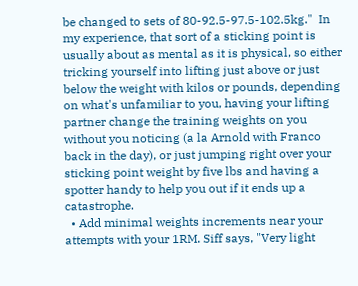be changed to sets of 80-92.5-97.5-102.5kg."  In my experience, that sort of a sticking point is usually about as mental as it is physical, so either tricking yourself into lifting just above or just below the weight with kilos or pounds, depending on what's unfamiliar to you, having your lifting partner change the training weights on you without you noticing (a la Arnold with Franco back in the day), or just jumping right over your sticking point weight by five lbs and having a spotter handy to help you out if it ends up a catastrophe.
  • Add minimal weights increments near your attempts with your 1RM. Siff says, "Very light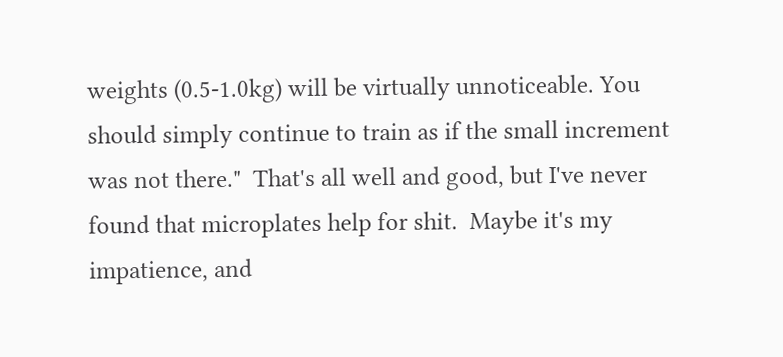weights (0.5-1.0kg) will be virtually unnoticeable. You should simply continue to train as if the small increment was not there."  That's all well and good, but I've never found that microplates help for shit.  Maybe it's my impatience, and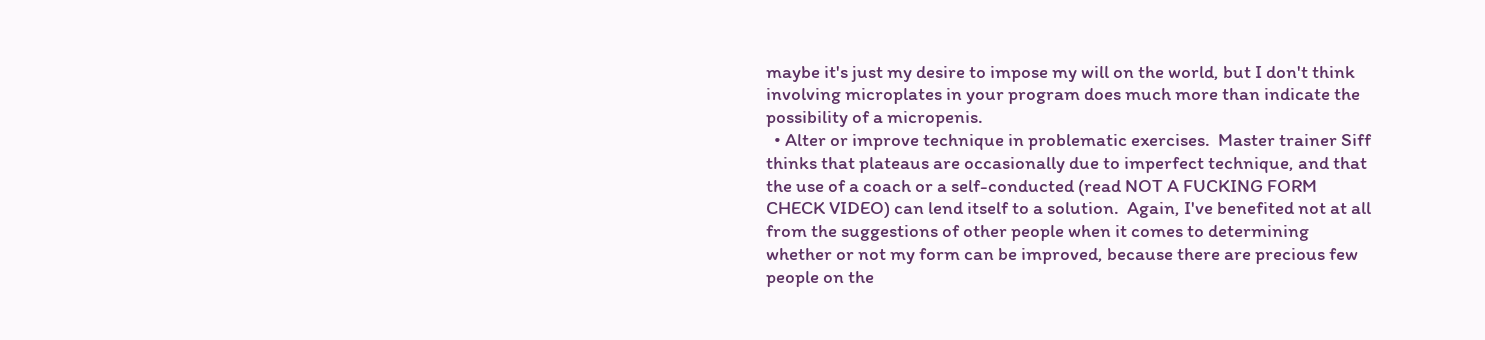maybe it's just my desire to impose my will on the world, but I don't think involving microplates in your program does much more than indicate the possibility of a micropenis.
  • Alter or improve technique in problematic exercises.  Master trainer Siff thinks that plateaus are occasionally due to imperfect technique, and that the use of a coach or a self-conducted (read NOT A FUCKING FORM CHECK VIDEO) can lend itself to a solution.  Again, I've benefited not at all from the suggestions of other people when it comes to determining whether or not my form can be improved, because there are precious few people on the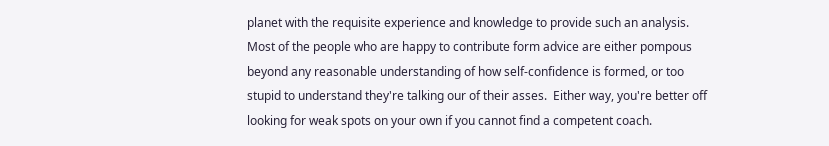planet with the requisite experience and knowledge to provide such an analysis.  Most of the people who are happy to contribute form advice are either pompous beyond any reasonable understanding of how self-confidence is formed, or too stupid to understand they're talking our of their asses.  Either way, you're better off looking for weak spots on your own if you cannot find a competent coach.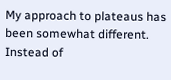My approach to plateaus has been somewhat different.  Instead of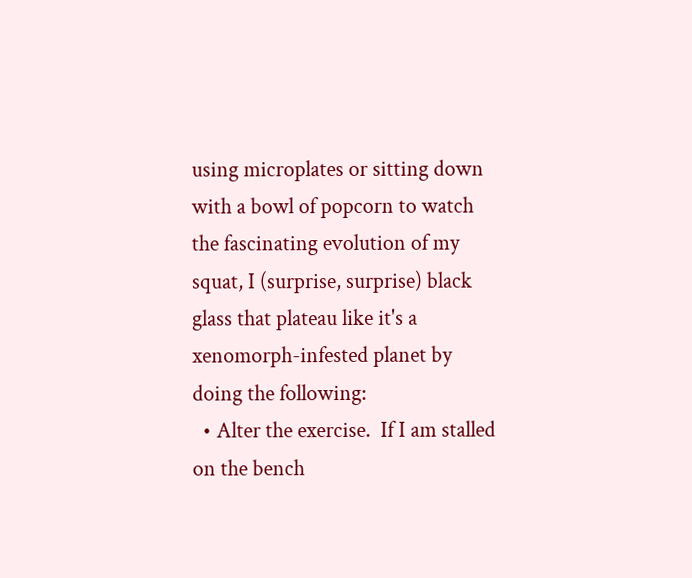using microplates or sitting down with a bowl of popcorn to watch the fascinating evolution of my squat, I (surprise, surprise) black glass that plateau like it's a xenomorph-infested planet by doing the following:
  • Alter the exercise.  If I am stalled on the bench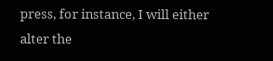press, for instance, I will either alter the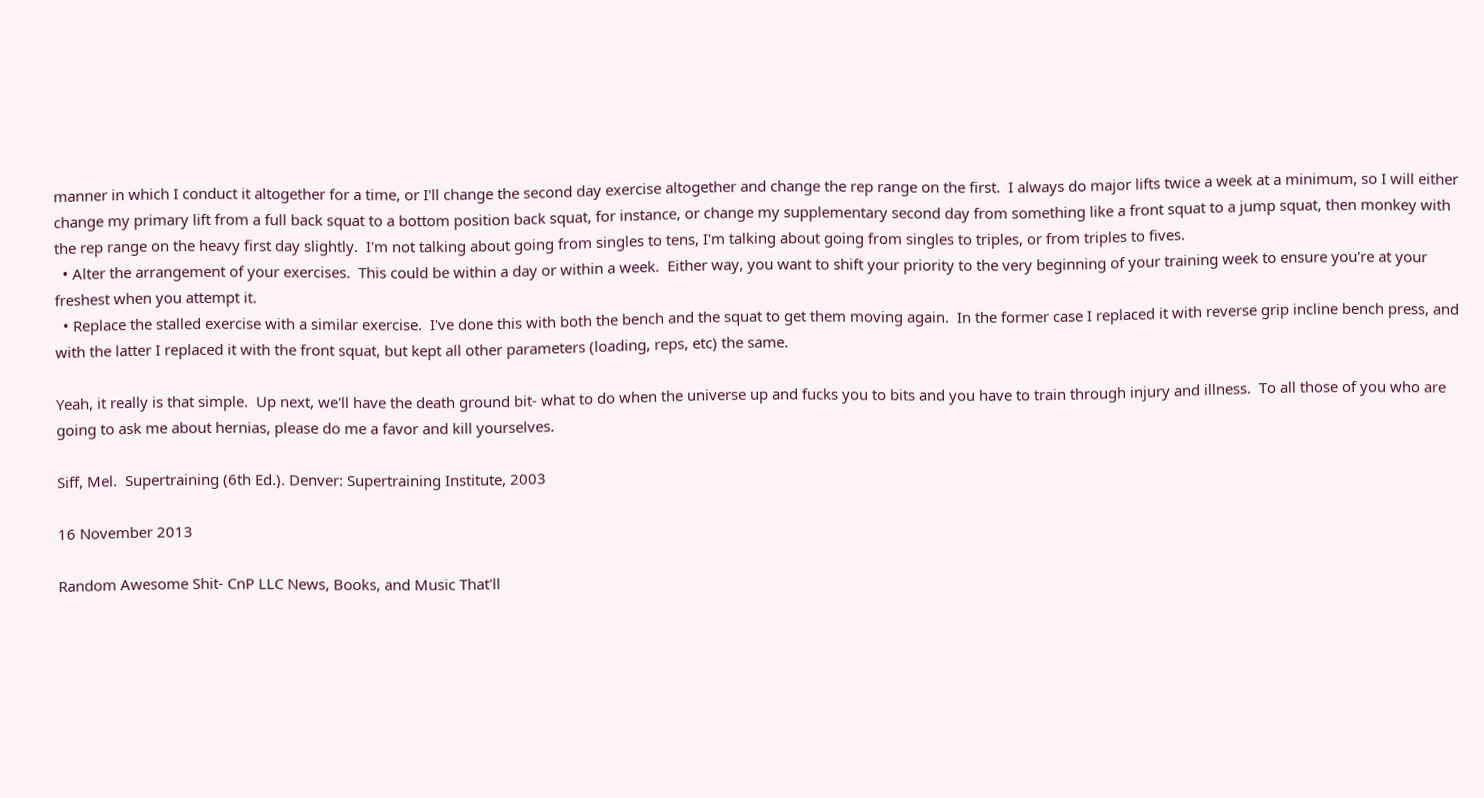manner in which I conduct it altogether for a time, or I'll change the second day exercise altogether and change the rep range on the first.  I always do major lifts twice a week at a minimum, so I will either change my primary lift from a full back squat to a bottom position back squat, for instance, or change my supplementary second day from something like a front squat to a jump squat, then monkey with the rep range on the heavy first day slightly.  I'm not talking about going from singles to tens, I'm talking about going from singles to triples, or from triples to fives.
  • Alter the arrangement of your exercises.  This could be within a day or within a week.  Either way, you want to shift your priority to the very beginning of your training week to ensure you're at your freshest when you attempt it.
  • Replace the stalled exercise with a similar exercise.  I've done this with both the bench and the squat to get them moving again.  In the former case I replaced it with reverse grip incline bench press, and with the latter I replaced it with the front squat, but kept all other parameters (loading, reps, etc) the same.

Yeah, it really is that simple.  Up next, we'll have the death ground bit- what to do when the universe up and fucks you to bits and you have to train through injury and illness.  To all those of you who are going to ask me about hernias, please do me a favor and kill yourselves.

Siff, Mel.  Supertraining (6th Ed.). Denver: Supertraining Institute, 2003

16 November 2013

Random Awesome Shit- CnP LLC News, Books, and Music That'll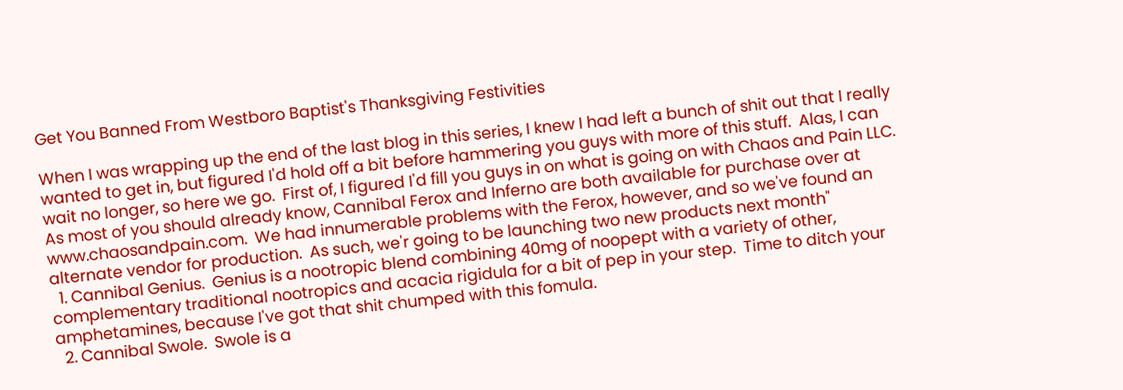Get You Banned From Westboro Baptist's Thanksgiving Festivities

When I was wrapping up the end of the last blog in this series, I knew I had left a bunch of shit out that I really wanted to get in, but figured I'd hold off a bit before hammering you guys with more of this stuff.  Alas, I can wait no longer, so here we go.  First of, I figured I'd fill you guys in on what is going on with Chaos and Pain LLC.  As most of you should already know, Cannibal Ferox and Inferno are both available for purchase over at www.chaosandpain.com.  We had innumerable problems with the Ferox, however, and so we've found an alternate vendor for production.  As such, we'r going to be launching two new products next month"
  1. Cannibal Genius.  Genius is a nootropic blend combining 40mg of noopept with a variety of other, complementary traditional nootropics and acacia rigidula for a bit of pep in your step.  Time to ditch your amphetamines, because I've got that shit chumped with this fomula.
  2. Cannibal Swole.  Swole is a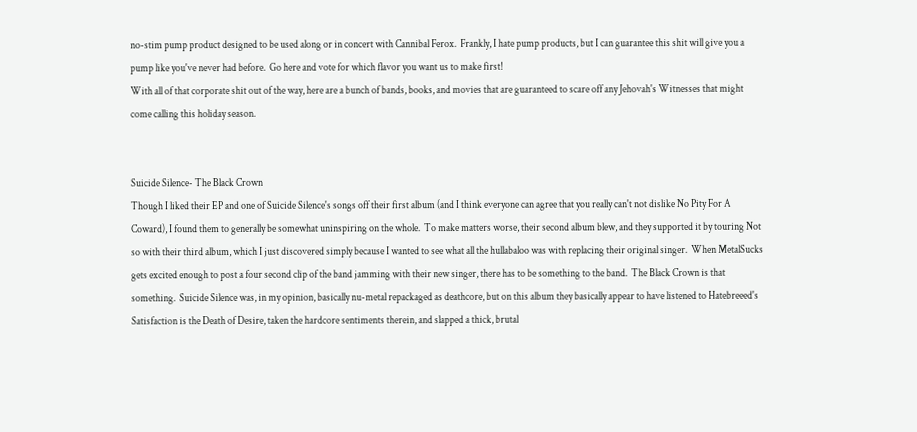no-stim pump product designed to be used along or in concert with Cannibal Ferox.  Frankly, I hate pump products, but I can guarantee this shit will give you a pump like you've never had before.  Go here and vote for which flavor you want us to make first!
With all of that corporate shit out of the way, here are a bunch of bands, books, and movies that are guaranteed to scare off any Jehovah's Witnesses that might come calling this holiday season.


Suicide Silence- The Black Crown
Though I liked their EP and one of Suicide Silence's songs off their first album (and I think everyone can agree that you really can't not dislike No Pity For A Coward), I found them to generally be somewhat uninspiring on the whole.  To make matters worse, their second album blew, and they supported it by touring Not so with their third album, which I just discovered simply because I wanted to see what all the hullabaloo was with replacing their original singer.  When MetalSucks gets excited enough to post a four second clip of the band jamming with their new singer, there has to be something to the band.  The Black Crown is that something.  Suicide Silence was, in my opinion, basically nu-metal repackaged as deathcore, but on this album they basically appear to have listened to Hatebreeed's Satisfaction is the Death of Desire, taken the hardcore sentiments therein, and slapped a thick, brutal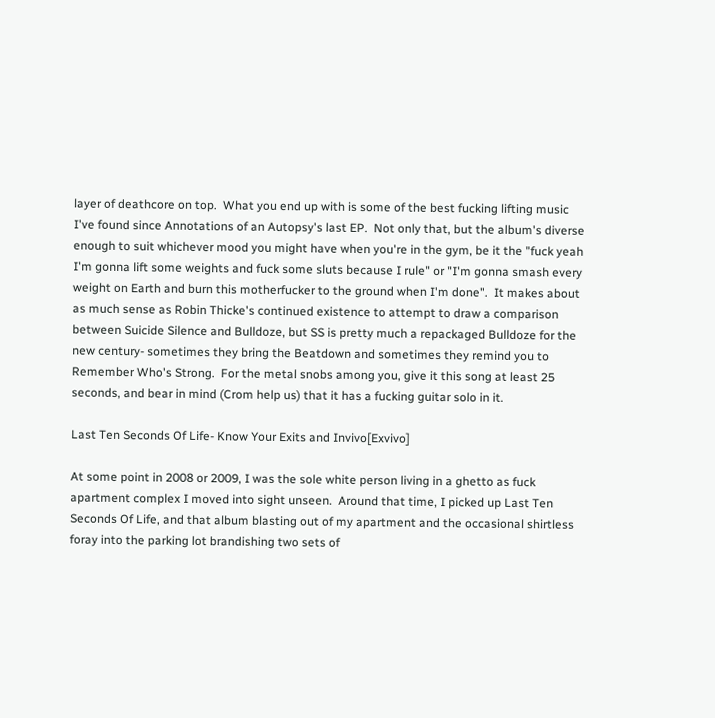layer of deathcore on top.  What you end up with is some of the best fucking lifting music I've found since Annotations of an Autopsy's last EP.  Not only that, but the album's diverse enough to suit whichever mood you might have when you're in the gym, be it the "fuck yeah I'm gonna lift some weights and fuck some sluts because I rule" or "I'm gonna smash every weight on Earth and burn this motherfucker to the ground when I'm done".  It makes about as much sense as Robin Thicke's continued existence to attempt to draw a comparison between Suicide Silence and Bulldoze, but SS is pretty much a repackaged Bulldoze for the new century- sometimes they bring the Beatdown and sometimes they remind you to Remember Who's Strong.  For the metal snobs among you, give it this song at least 25 seconds, and bear in mind (Crom help us) that it has a fucking guitar solo in it.

Last Ten Seconds Of Life- Know Your Exits and Invivo[Exvivo]

At some point in 2008 or 2009, I was the sole white person living in a ghetto as fuck apartment complex I moved into sight unseen.  Around that time, I picked up Last Ten Seconds Of Life, and that album blasting out of my apartment and the occasional shirtless foray into the parking lot brandishing two sets of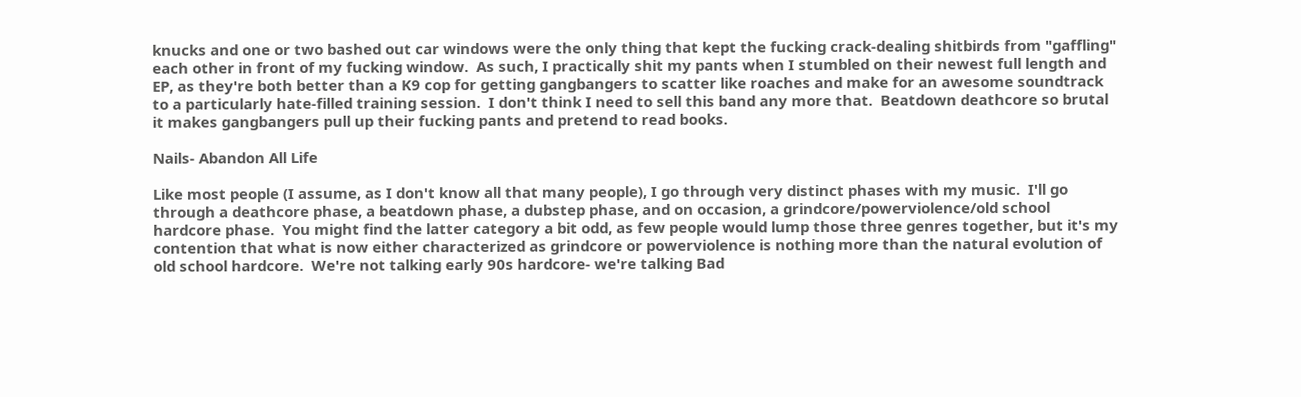knucks and one or two bashed out car windows were the only thing that kept the fucking crack-dealing shitbirds from "gaffling" each other in front of my fucking window.  As such, I practically shit my pants when I stumbled on their newest full length and EP, as they're both better than a K9 cop for getting gangbangers to scatter like roaches and make for an awesome soundtrack to a particularly hate-filled training session.  I don't think I need to sell this band any more that.  Beatdown deathcore so brutal it makes gangbangers pull up their fucking pants and pretend to read books.

Nails- Abandon All Life

Like most people (I assume, as I don't know all that many people), I go through very distinct phases with my music.  I'll go through a deathcore phase, a beatdown phase, a dubstep phase, and on occasion, a grindcore/powerviolence/old school hardcore phase.  You might find the latter category a bit odd, as few people would lump those three genres together, but it's my contention that what is now either characterized as grindcore or powerviolence is nothing more than the natural evolution of old school hardcore.  We're not talking early 90s hardcore- we're talking Bad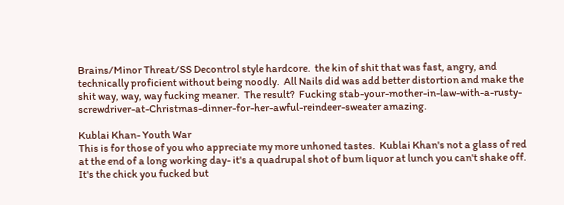Brains/Minor Threat/SS Decontrol style hardcore.  the kin of shit that was fast, angry, and technically proficient without being noodly.  All Nails did was add better distortion and make the shit way, way, way fucking meaner.  The result?  Fucking stab-your-mother-in-law-with-a-rusty-screwdriver-at-Christmas-dinner-for-her-awful-reindeer-sweater amazing.

Kublai Khan- Youth War
This is for those of you who appreciate my more unhoned tastes.  Kublai Khan's not a glass of red at the end of a long working day- it's a quadrupal shot of bum liquor at lunch you can't shake off.  It's the chick you fucked but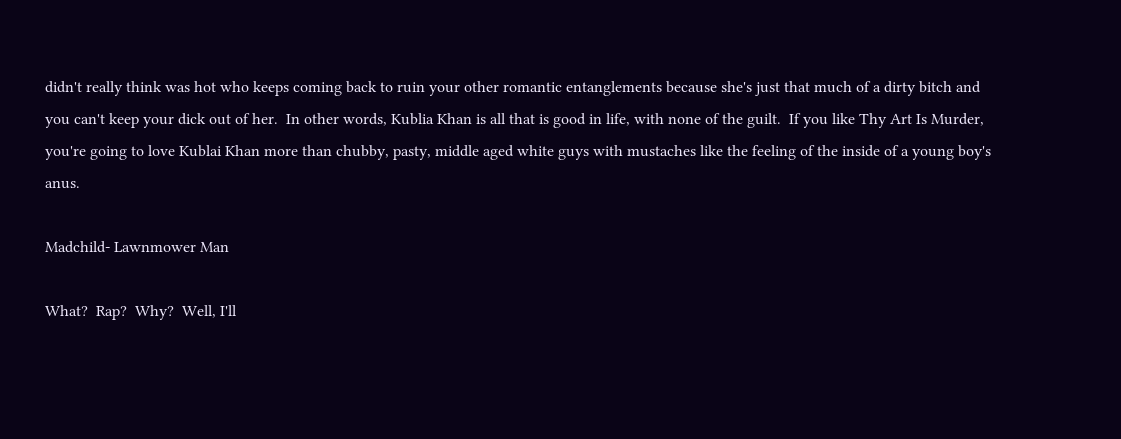didn't really think was hot who keeps coming back to ruin your other romantic entanglements because she's just that much of a dirty bitch and you can't keep your dick out of her.  In other words, Kublia Khan is all that is good in life, with none of the guilt.  If you like Thy Art Is Murder, you're going to love Kublai Khan more than chubby, pasty, middle aged white guys with mustaches like the feeling of the inside of a young boy's anus.

Madchild- Lawnmower Man

What?  Rap?  Why?  Well, I'll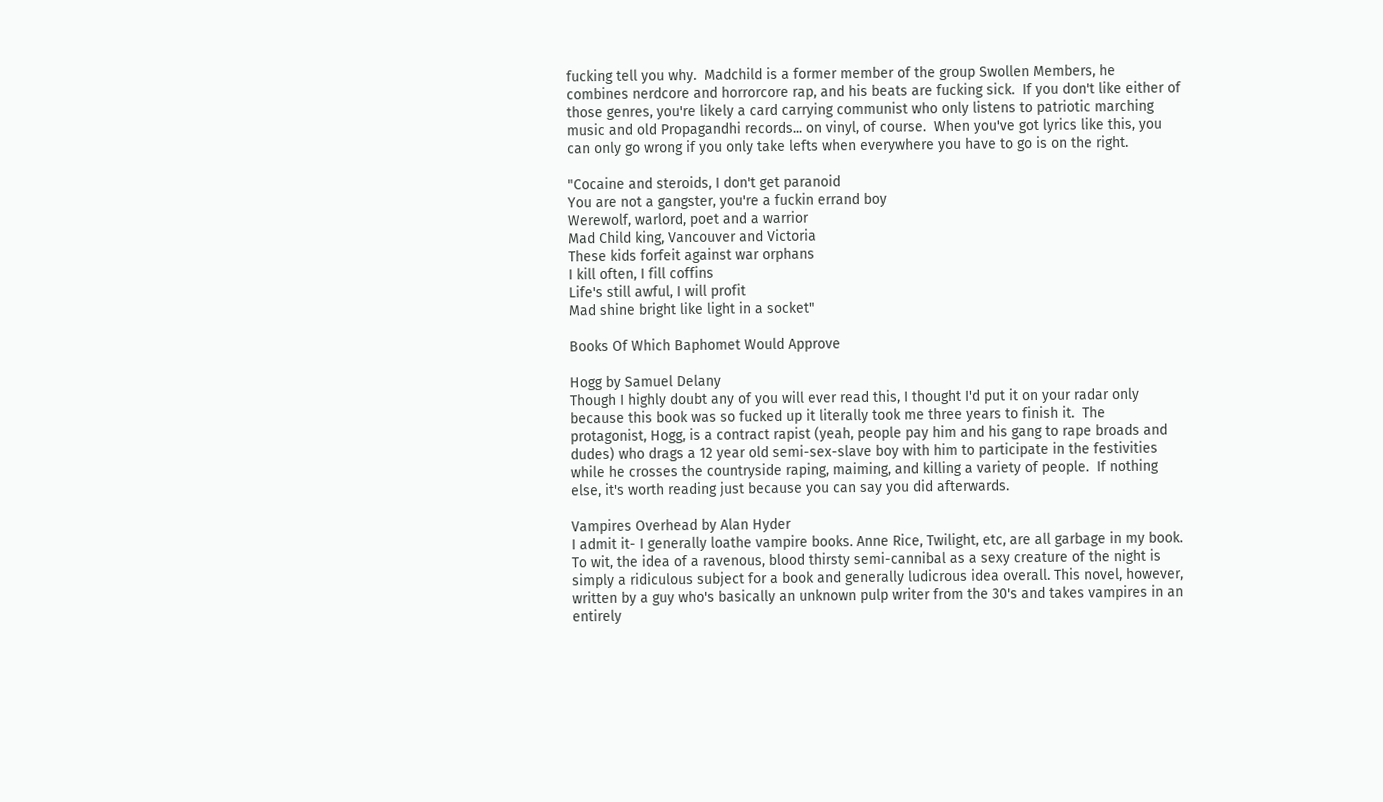fucking tell you why.  Madchild is a former member of the group Swollen Members, he combines nerdcore and horrorcore rap, and his beats are fucking sick.  If you don't like either of those genres, you're likely a card carrying communist who only listens to patriotic marching music and old Propagandhi records... on vinyl, of course.  When you've got lyrics like this, you can only go wrong if you only take lefts when everywhere you have to go is on the right.

"Cocaine and steroids, I don't get paranoid
You are not a gangster, you're a fuckin errand boy
Werewolf, warlord, poet and a warrior
Mad Child king, Vancouver and Victoria
These kids forfeit against war orphans
I kill often, I fill coffins
Life's still awful, I will profit
Mad shine bright like light in a socket"

Books Of Which Baphomet Would Approve

Hogg by Samuel Delany
Though I highly doubt any of you will ever read this, I thought I'd put it on your radar only because this book was so fucked up it literally took me three years to finish it.  The protagonist, Hogg, is a contract rapist (yeah, people pay him and his gang to rape broads and dudes) who drags a 12 year old semi-sex-slave boy with him to participate in the festivities while he crosses the countryside raping, maiming, and killing a variety of people.  If nothing else, it's worth reading just because you can say you did afterwards.

Vampires Overhead by Alan Hyder
I admit it- I generally loathe vampire books. Anne Rice, Twilight, etc, are all garbage in my book. To wit, the idea of a ravenous, blood thirsty semi-cannibal as a sexy creature of the night is simply a ridiculous subject for a book and generally ludicrous idea overall. This novel, however, written by a guy who's basically an unknown pulp writer from the 30's and takes vampires in an entirely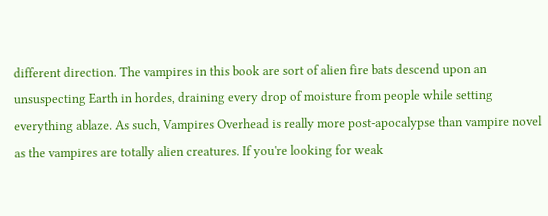different direction. The vampires in this book are sort of alien fire bats descend upon an unsuspecting Earth in hordes, draining every drop of moisture from people while setting everything ablaze. As such, Vampires Overhead is really more post-apocalypse than vampire novel as the vampires are totally alien creatures. If you're looking for weak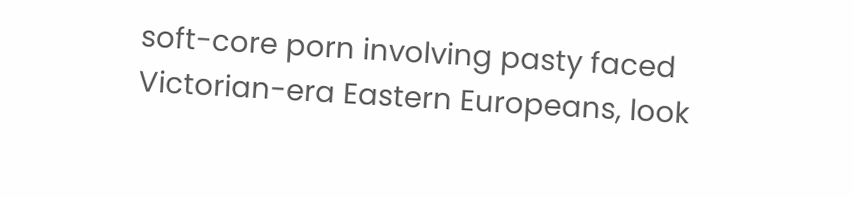soft-core porn involving pasty faced Victorian-era Eastern Europeans, look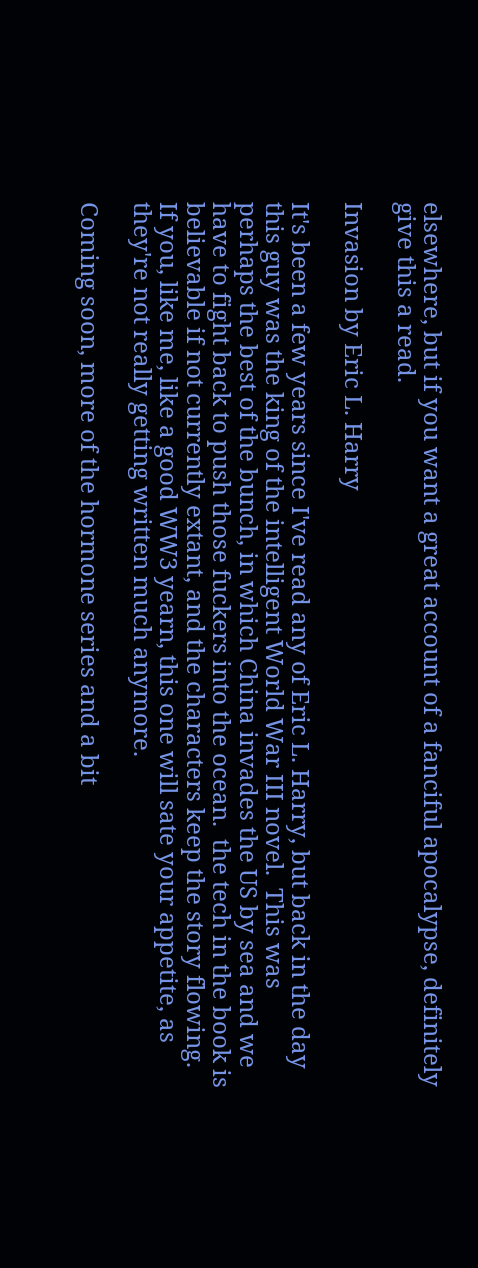elsewhere, but if you want a great account of a fanciful apocalypse, definitely give this a read.

Invasion by Eric L. Harry

It's been a few years since I've read any of Eric L. Harry, but back in the day this guy was the king of the intelligent World War III novel.  This was perhaps the best of the bunch, in which China invades the US by sea and we have to fight back to push those fuckers into the ocean.  the tech in the book is believable if not currently extant, and the characters keep the story flowing.  If you, like me, like a good WW3 yearn, this one will sate your appetite, as they're not really getting written much anymore.

Coming soon, more of the hormone series and a bit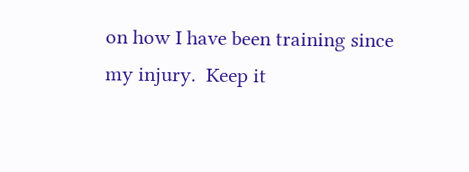on how I have been training since my injury.  Keep it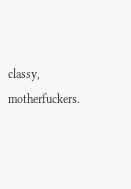classy, motherfuckers.